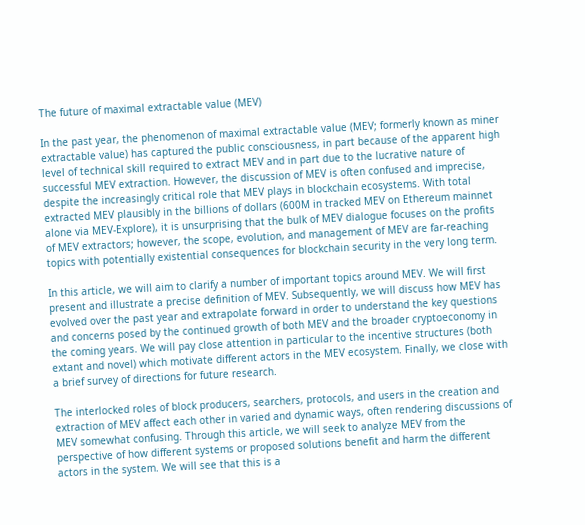The future of maximal extractable value (MEV)

In the past year, the phenomenon of maximal extractable value (MEV; formerly known as miner extractable value) has captured the public consciousness, in part because of the apparent high level of technical skill required to extract MEV and in part due to the lucrative nature of successful MEV extraction. However, the discussion of MEV is often confused and imprecise, despite the increasingly critical role that MEV plays in blockchain ecosystems. With total extracted MEV plausibly in the billions of dollars (600M in tracked MEV on Ethereum mainnet alone via MEV-Explore), it is unsurprising that the bulk of MEV dialogue focuses on the profits of MEV extractors; however, the scope, evolution, and management of MEV are far-reaching topics with potentially existential consequences for blockchain security in the very long term.

In this article, we will aim to clarify a number of important topics around MEV. We will first present and illustrate a precise definition of MEV. Subsequently, we will discuss how MEV has evolved over the past year and extrapolate forward in order to understand the key questions and concerns posed by the continued growth of both MEV and the broader cryptoeconomy in the coming years. We will pay close attention in particular to the incentive structures (both extant and novel) which motivate different actors in the MEV ecosystem. Finally, we close with a brief survey of directions for future research.

The interlocked roles of block producers, searchers, protocols, and users in the creation and extraction of MEV affect each other in varied and dynamic ways, often rendering discussions of MEV somewhat confusing. Through this article, we will seek to analyze MEV from the perspective of how different systems or proposed solutions benefit and harm the different actors in the system. We will see that this is a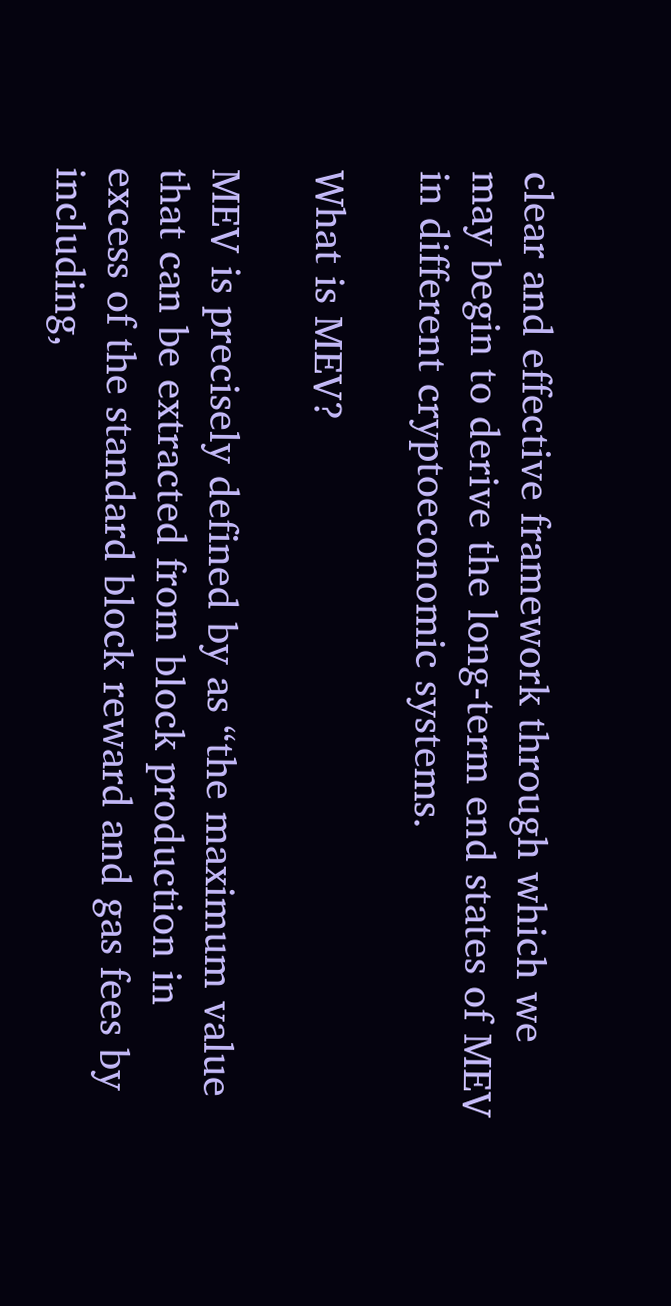clear and effective framework through which we may begin to derive the long-term end states of MEV in different cryptoeconomic systems.

What is MEV?

MEV is precisely defined by as “the maximum value that can be extracted from block production in excess of the standard block reward and gas fees by including,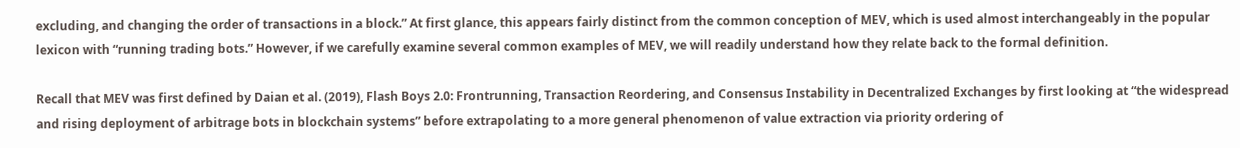excluding, and changing the order of transactions in a block.” At first glance, this appears fairly distinct from the common conception of MEV, which is used almost interchangeably in the popular lexicon with “running trading bots.” However, if we carefully examine several common examples of MEV, we will readily understand how they relate back to the formal definition.

Recall that MEV was first defined by Daian et al. (2019), Flash Boys 2.0: Frontrunning, Transaction Reordering, and Consensus Instability in Decentralized Exchanges by first looking at “the widespread and rising deployment of arbitrage bots in blockchain systems” before extrapolating to a more general phenomenon of value extraction via priority ordering of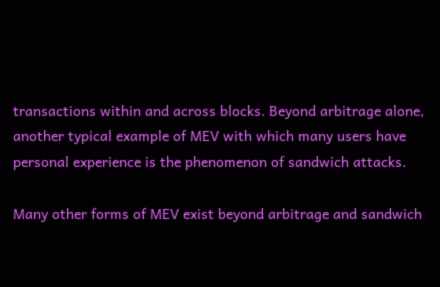transactions within and across blocks. Beyond arbitrage alone, another typical example of MEV with which many users have personal experience is the phenomenon of sandwich attacks.

Many other forms of MEV exist beyond arbitrage and sandwich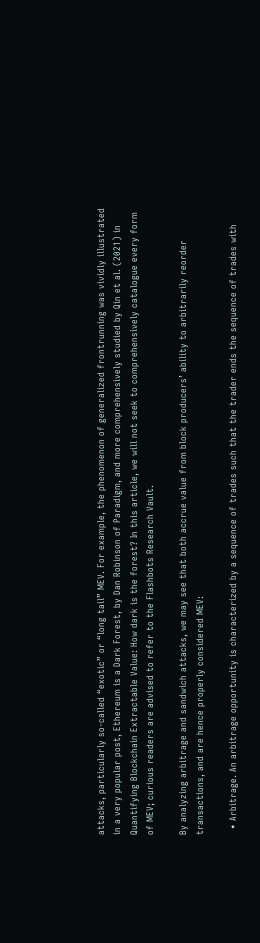attacks, particularly so-called “exotic” or “long tail” MEV. For example, the phenomenon of generalized frontrunning was vividly illustrated in a very popular post, Ethereum is a Dark Forest, by Dan Robinson of Paradigm, and more comprehensively studied by Qin et al. (2021) in Quantifying Blockchain Extractable Value: How dark is the forest? In this article, we will not seek to comprehensively catalogue every form of MEV; curious readers are advised to refer to the Flashbots Research Vault.

By analyzing arbitrage and sandwich attacks, we may see that both accrue value from block producers’ ability to arbitrarily reorder transactions, and are hence properly considered MEV:

  • Arbitrage. An arbitrage opportunity is characterized by a sequence of trades such that the trader ends the sequence of trades with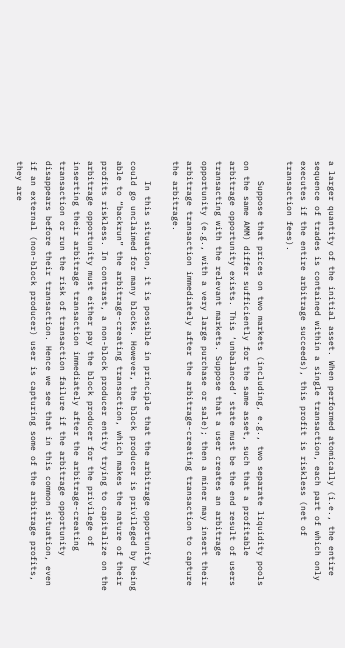a larger quantity of the initial asset. When performed atomically (i.e., the entire sequence of trades is contained within a single transaction, each part of which only executes if the entire arbitrage succeeds), this profit is riskless (net of transaction fees).

    Suppose that prices on two markets (including, e.g., two separate liquidity pools on the same AMM) differ sufficiently for the same asset, such that a profitable arbitrage opportunity exists. This ‘unbalanced’ state must be the end result of users transacting with the relevant markets. Suppose that a user creates an arbitrage opportunity (e.g., with a very large purchase or sale); then a miner may insert their arbitrage transaction immediately after the arbitrage-creating transaction to capture the arbitrage.

    In this situation, it is possible in principle that the arbitrage opportunity could go unclaimed for many blocks. However, the block producer is privileged by being able to “backrun” the arbitrage-creating transaction, which makes the nature of their profits riskless. In contrast, a non-block producer entity trying to capitalize on the arbitrage opportunity must either pay the block producer for the privilege of inserting their arbitrage transaction immediately after the arbitrage-creating transaction or run the risk of transaction failure if the arbitrage opportunity disappears before their transaction. Hence we see that in this common situation, even if an external (non-block producer) user is capturing some of the arbitrage profits, they are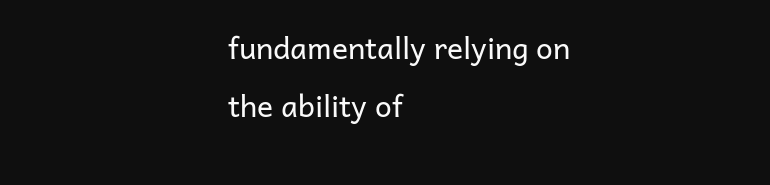fundamentally relying on the ability of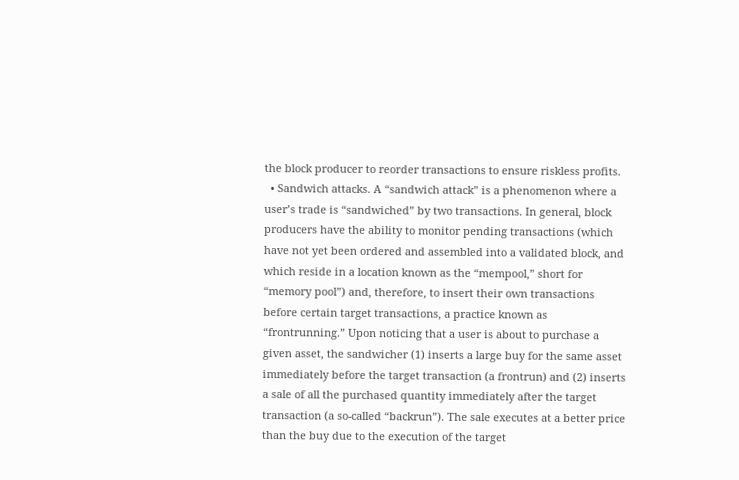the block producer to reorder transactions to ensure riskless profits.
  • Sandwich attacks. A “sandwich attack” is a phenomenon where a user’s trade is “sandwiched” by two transactions. In general, block producers have the ability to monitor pending transactions (which have not yet been ordered and assembled into a validated block, and which reside in a location known as the “mempool,” short for “memory pool”) and, therefore, to insert their own transactions before certain target transactions, a practice known as “frontrunning.” Upon noticing that a user is about to purchase a given asset, the sandwicher (1) inserts a large buy for the same asset immediately before the target transaction (a frontrun) and (2) inserts a sale of all the purchased quantity immediately after the target transaction (a so-called “backrun”). The sale executes at a better price than the buy due to the execution of the target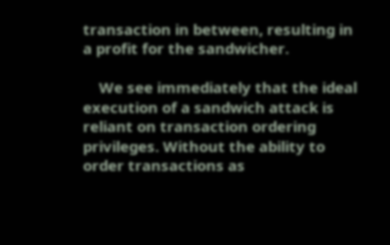transaction in between, resulting in a profit for the sandwicher.

    We see immediately that the ideal execution of a sandwich attack is reliant on transaction ordering privileges. Without the ability to order transactions as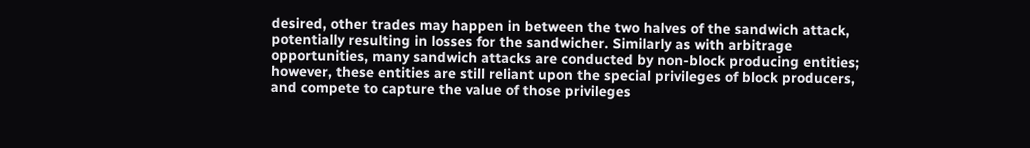desired, other trades may happen in between the two halves of the sandwich attack, potentially resulting in losses for the sandwicher. Similarly as with arbitrage opportunities, many sandwich attacks are conducted by non-block producing entities; however, these entities are still reliant upon the special privileges of block producers, and compete to capture the value of those privileges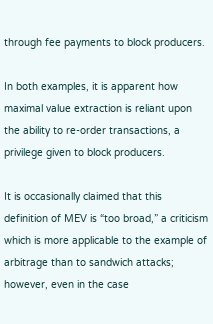through fee payments to block producers.

In both examples, it is apparent how maximal value extraction is reliant upon the ability to re-order transactions, a privilege given to block producers.

It is occasionally claimed that this definition of MEV is “too broad,” a criticism which is more applicable to the example of arbitrage than to sandwich attacks; however, even in the case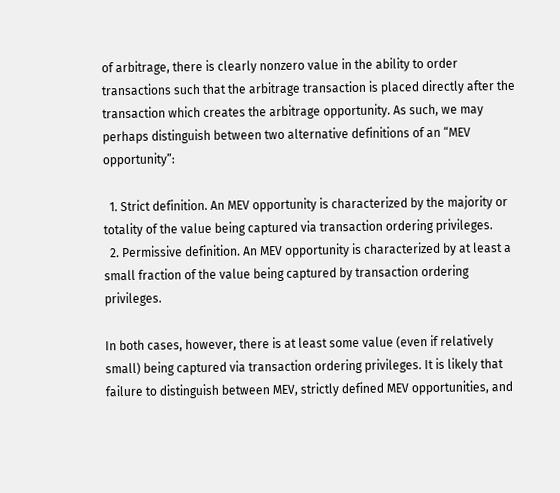of arbitrage, there is clearly nonzero value in the ability to order transactions such that the arbitrage transaction is placed directly after the transaction which creates the arbitrage opportunity. As such, we may perhaps distinguish between two alternative definitions of an “MEV opportunity”:

  1. Strict definition. An MEV opportunity is characterized by the majority or totality of the value being captured via transaction ordering privileges.
  2. Permissive definition. An MEV opportunity is characterized by at least a small fraction of the value being captured by transaction ordering privileges.

In both cases, however, there is at least some value (even if relatively small) being captured via transaction ordering privileges. It is likely that failure to distinguish between MEV, strictly defined MEV opportunities, and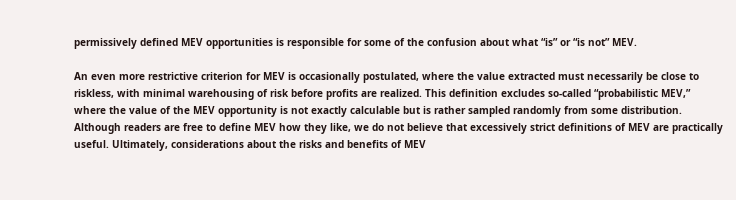permissively defined MEV opportunities is responsible for some of the confusion about what “is” or “is not” MEV.

An even more restrictive criterion for MEV is occasionally postulated, where the value extracted must necessarily be close to riskless, with minimal warehousing of risk before profits are realized. This definition excludes so-called “probabilistic MEV,” where the value of the MEV opportunity is not exactly calculable but is rather sampled randomly from some distribution. Although readers are free to define MEV how they like, we do not believe that excessively strict definitions of MEV are practically useful. Ultimately, considerations about the risks and benefits of MEV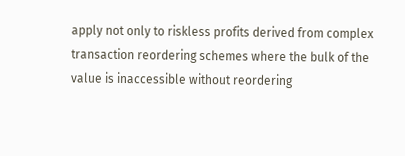apply not only to riskless profits derived from complex transaction reordering schemes where the bulk of the value is inaccessible without reordering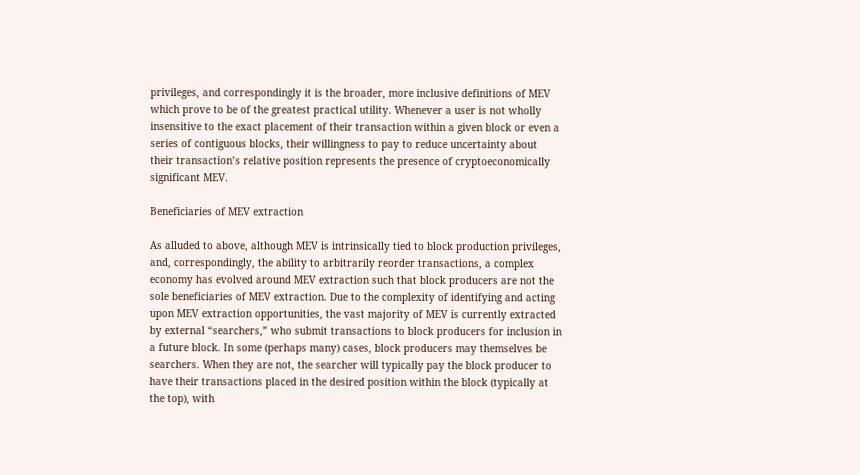privileges, and correspondingly it is the broader, more inclusive definitions of MEV which prove to be of the greatest practical utility. Whenever a user is not wholly insensitive to the exact placement of their transaction within a given block or even a series of contiguous blocks, their willingness to pay to reduce uncertainty about their transaction’s relative position represents the presence of cryptoeconomically significant MEV.

Beneficiaries of MEV extraction

As alluded to above, although MEV is intrinsically tied to block production privileges, and, correspondingly, the ability to arbitrarily reorder transactions, a complex economy has evolved around MEV extraction such that block producers are not the sole beneficiaries of MEV extraction. Due to the complexity of identifying and acting upon MEV extraction opportunities, the vast majority of MEV is currently extracted by external “searchers,” who submit transactions to block producers for inclusion in a future block. In some (perhaps many) cases, block producers may themselves be searchers. When they are not, the searcher will typically pay the block producer to have their transactions placed in the desired position within the block (typically at the top), with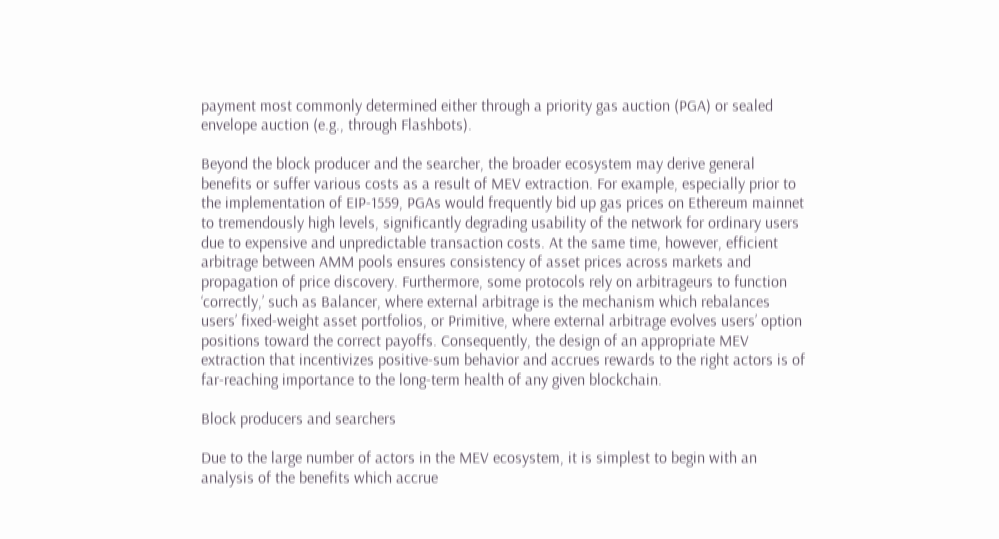payment most commonly determined either through a priority gas auction (PGA) or sealed envelope auction (e.g., through Flashbots).

Beyond the block producer and the searcher, the broader ecosystem may derive general benefits or suffer various costs as a result of MEV extraction. For example, especially prior to the implementation of EIP-1559, PGAs would frequently bid up gas prices on Ethereum mainnet to tremendously high levels, significantly degrading usability of the network for ordinary users due to expensive and unpredictable transaction costs. At the same time, however, efficient arbitrage between AMM pools ensures consistency of asset prices across markets and propagation of price discovery. Furthermore, some protocols rely on arbitrageurs to function ‘correctly,’ such as Balancer, where external arbitrage is the mechanism which rebalances users’ fixed-weight asset portfolios, or Primitive, where external arbitrage evolves users’ option positions toward the correct payoffs. Consequently, the design of an appropriate MEV extraction that incentivizes positive-sum behavior and accrues rewards to the right actors is of far-reaching importance to the long-term health of any given blockchain.

Block producers and searchers

Due to the large number of actors in the MEV ecosystem, it is simplest to begin with an analysis of the benefits which accrue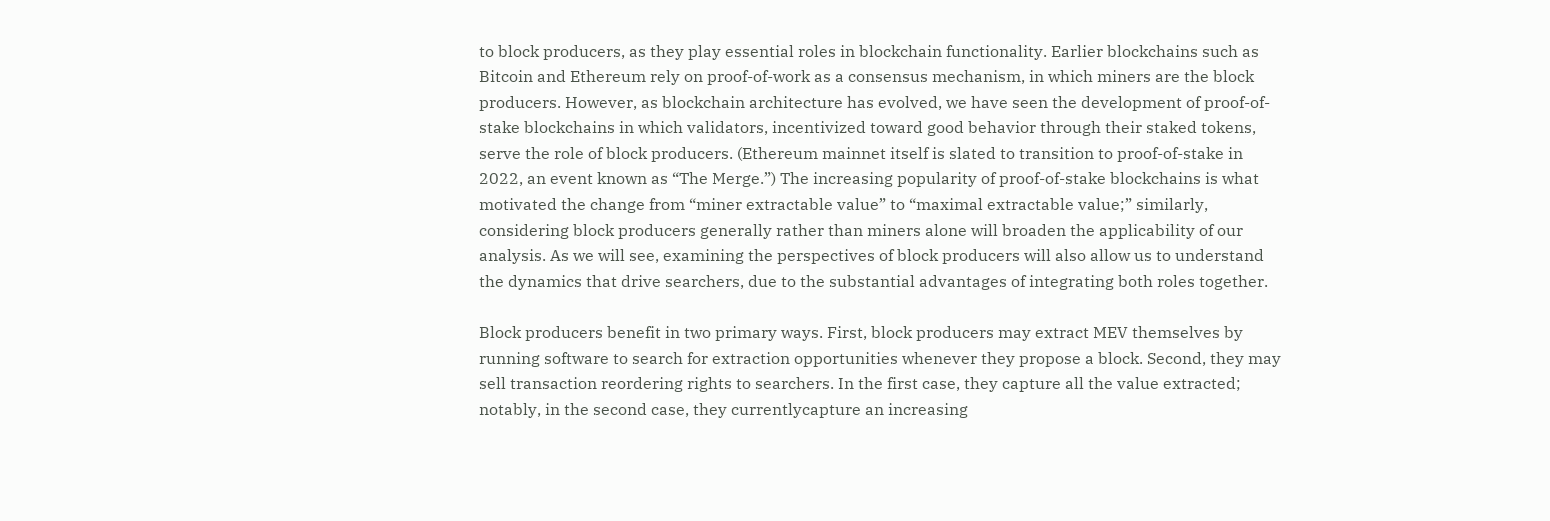to block producers, as they play essential roles in blockchain functionality. Earlier blockchains such as Bitcoin and Ethereum rely on proof-of-work as a consensus mechanism, in which miners are the block producers. However, as blockchain architecture has evolved, we have seen the development of proof-of-stake blockchains in which validators, incentivized toward good behavior through their staked tokens, serve the role of block producers. (Ethereum mainnet itself is slated to transition to proof-of-stake in 2022, an event known as “The Merge.”) The increasing popularity of proof-of-stake blockchains is what motivated the change from “miner extractable value” to “maximal extractable value;” similarly, considering block producers generally rather than miners alone will broaden the applicability of our analysis. As we will see, examining the perspectives of block producers will also allow us to understand the dynamics that drive searchers, due to the substantial advantages of integrating both roles together.

Block producers benefit in two primary ways. First, block producers may extract MEV themselves by running software to search for extraction opportunities whenever they propose a block. Second, they may sell transaction reordering rights to searchers. In the first case, they capture all the value extracted; notably, in the second case, they currentlycapture an increasing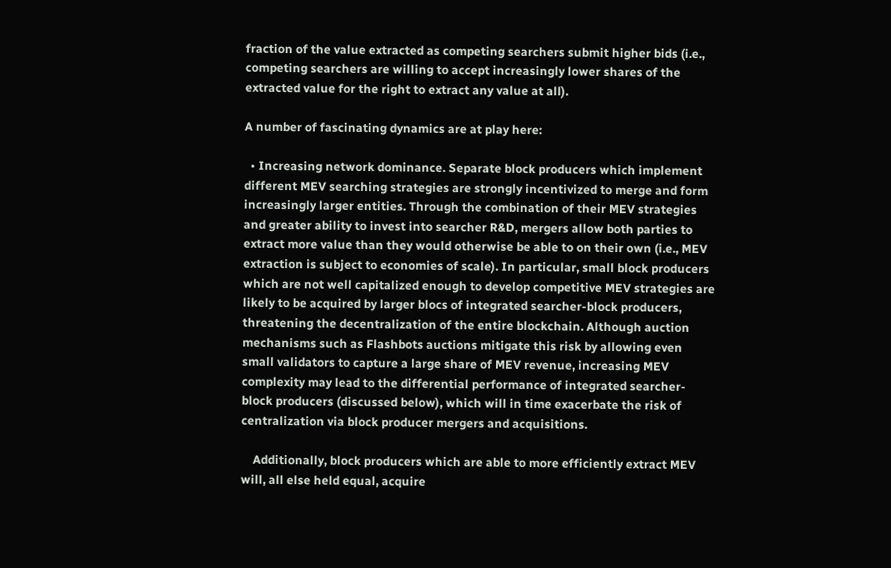fraction of the value extracted as competing searchers submit higher bids (i.e., competing searchers are willing to accept increasingly lower shares of the extracted value for the right to extract any value at all).

A number of fascinating dynamics are at play here:

  • Increasing network dominance. Separate block producers which implement different MEV searching strategies are strongly incentivized to merge and form increasingly larger entities. Through the combination of their MEV strategies and greater ability to invest into searcher R&D, mergers allow both parties to extract more value than they would otherwise be able to on their own (i.e., MEV extraction is subject to economies of scale). In particular, small block producers which are not well capitalized enough to develop competitive MEV strategies are likely to be acquired by larger blocs of integrated searcher-block producers, threatening the decentralization of the entire blockchain. Although auction mechanisms such as Flashbots auctions mitigate this risk by allowing even small validators to capture a large share of MEV revenue, increasing MEV complexity may lead to the differential performance of integrated searcher-block producers (discussed below), which will in time exacerbate the risk of centralization via block producer mergers and acquisitions.

    Additionally, block producers which are able to more efficiently extract MEV will, all else held equal, acquire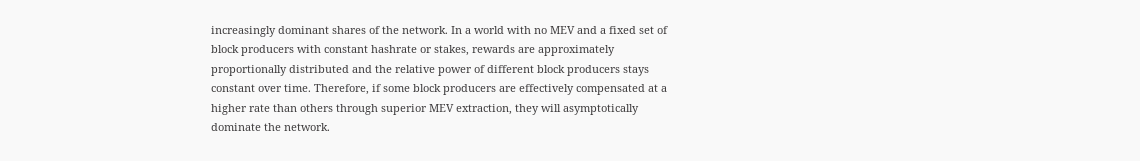increasingly dominant shares of the network. In a world with no MEV and a fixed set of block producers with constant hashrate or stakes, rewards are approximately proportionally distributed and the relative power of different block producers stays constant over time. Therefore, if some block producers are effectively compensated at a higher rate than others through superior MEV extraction, they will asymptotically dominate the network.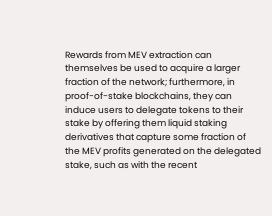Rewards from MEV extraction can themselves be used to acquire a larger fraction of the network; furthermore, in proof-of-stake blockchains, they can induce users to delegate tokens to their stake by offering them liquid staking derivatives that capture some fraction of the MEV profits generated on the delegated stake, such as with the recent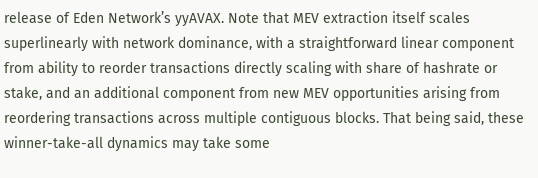release of Eden Network’s yyAVAX. Note that MEV extraction itself scales superlinearly with network dominance, with a straightforward linear component from ability to reorder transactions directly scaling with share of hashrate or stake, and an additional component from new MEV opportunities arising from reordering transactions across multiple contiguous blocks. That being said, these winner-take-all dynamics may take some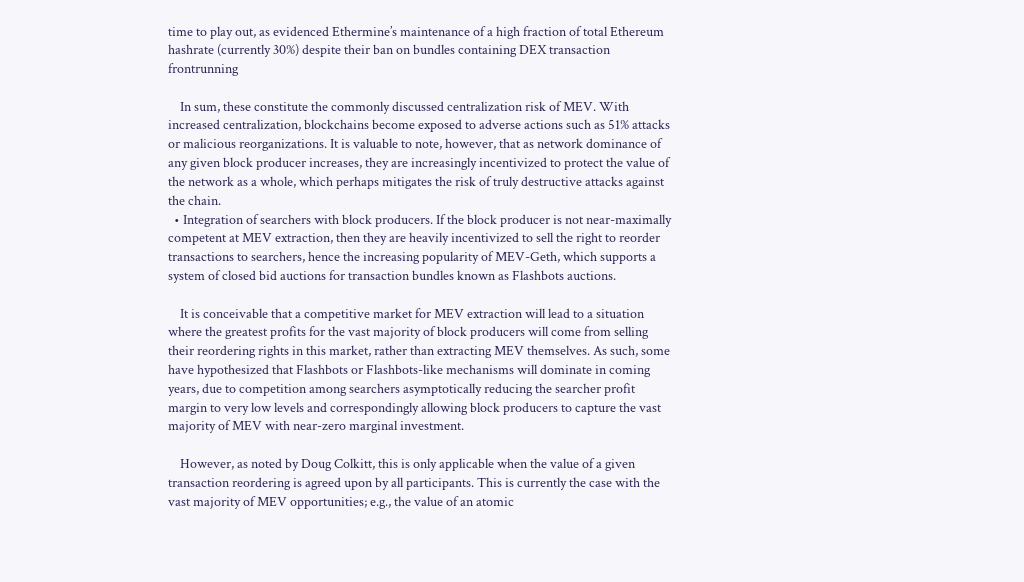time to play out, as evidenced Ethermine’s maintenance of a high fraction of total Ethereum hashrate (currently 30%) despite their ban on bundles containing DEX transaction frontrunning

    In sum, these constitute the commonly discussed centralization risk of MEV. With increased centralization, blockchains become exposed to adverse actions such as 51% attacks or malicious reorganizations. It is valuable to note, however, that as network dominance of any given block producer increases, they are increasingly incentivized to protect the value of the network as a whole, which perhaps mitigates the risk of truly destructive attacks against the chain.
  • Integration of searchers with block producers. If the block producer is not near-maximally competent at MEV extraction, then they are heavily incentivized to sell the right to reorder transactions to searchers, hence the increasing popularity of MEV-Geth, which supports a system of closed bid auctions for transaction bundles known as Flashbots auctions.

    It is conceivable that a competitive market for MEV extraction will lead to a situation where the greatest profits for the vast majority of block producers will come from selling their reordering rights in this market, rather than extracting MEV themselves. As such, some have hypothesized that Flashbots or Flashbots-like mechanisms will dominate in coming years, due to competition among searchers asymptotically reducing the searcher profit margin to very low levels and correspondingly allowing block producers to capture the vast majority of MEV with near-zero marginal investment.

    However, as noted by Doug Colkitt, this is only applicable when the value of a given transaction reordering is agreed upon by all participants. This is currently the case with the vast majority of MEV opportunities; e.g., the value of an atomic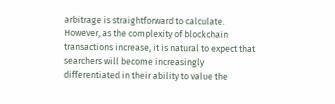arbitrage is straightforward to calculate. However, as the complexity of blockchain transactions increase, it is natural to expect that searchers will become increasingly differentiated in their ability to value the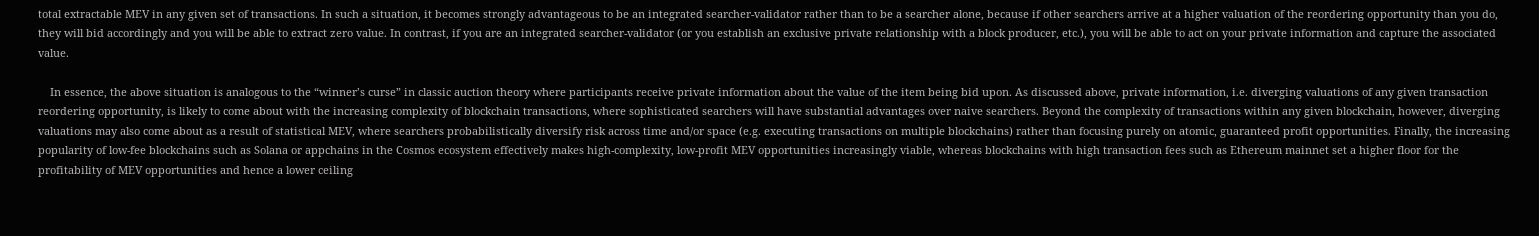total extractable MEV in any given set of transactions. In such a situation, it becomes strongly advantageous to be an integrated searcher-validator rather than to be a searcher alone, because if other searchers arrive at a higher valuation of the reordering opportunity than you do, they will bid accordingly and you will be able to extract zero value. In contrast, if you are an integrated searcher-validator (or you establish an exclusive private relationship with a block producer, etc.), you will be able to act on your private information and capture the associated value.

    In essence, the above situation is analogous to the “winner’s curse” in classic auction theory where participants receive private information about the value of the item being bid upon. As discussed above, private information, i.e. diverging valuations of any given transaction reordering opportunity, is likely to come about with the increasing complexity of blockchain transactions, where sophisticated searchers will have substantial advantages over naive searchers. Beyond the complexity of transactions within any given blockchain, however, diverging valuations may also come about as a result of statistical MEV, where searchers probabilistically diversify risk across time and/or space (e.g. executing transactions on multiple blockchains) rather than focusing purely on atomic, guaranteed profit opportunities. Finally, the increasing popularity of low-fee blockchains such as Solana or appchains in the Cosmos ecosystem effectively makes high-complexity, low-profit MEV opportunities increasingly viable, whereas blockchains with high transaction fees such as Ethereum mainnet set a higher floor for the profitability of MEV opportunities and hence a lower ceiling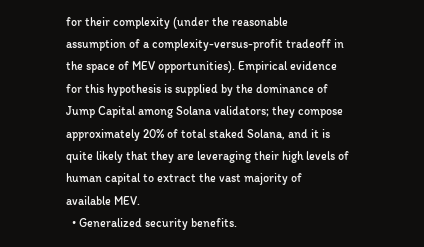for their complexity (under the reasonable assumption of a complexity-versus-profit tradeoff in the space of MEV opportunities). Empirical evidence for this hypothesis is supplied by the dominance of Jump Capital among Solana validators; they compose approximately 20% of total staked Solana, and it is quite likely that they are leveraging their high levels of human capital to extract the vast majority of available MEV.
  • Generalized security benefits.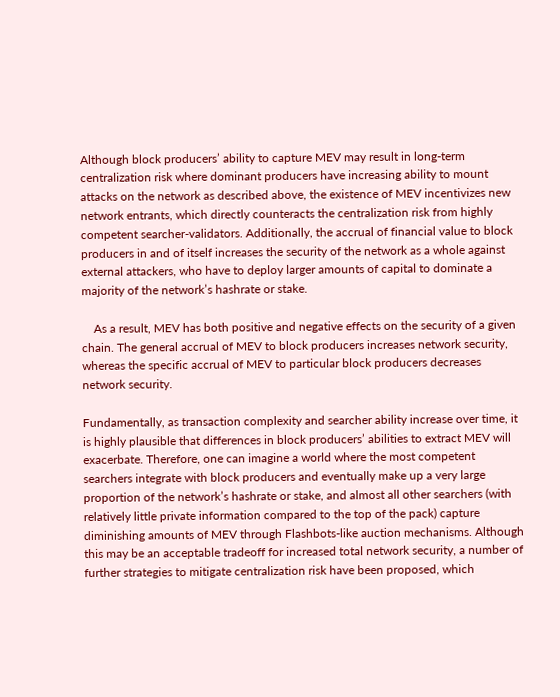Although block producers’ ability to capture MEV may result in long-term centralization risk where dominant producers have increasing ability to mount attacks on the network as described above, the existence of MEV incentivizes new network entrants, which directly counteracts the centralization risk from highly competent searcher-validators. Additionally, the accrual of financial value to block producers in and of itself increases the security of the network as a whole against external attackers, who have to deploy larger amounts of capital to dominate a majority of the network’s hashrate or stake.

    As a result, MEV has both positive and negative effects on the security of a given chain. The general accrual of MEV to block producers increases network security, whereas the specific accrual of MEV to particular block producers decreases network security.

Fundamentally, as transaction complexity and searcher ability increase over time, it is highly plausible that differences in block producers’ abilities to extract MEV will exacerbate. Therefore, one can imagine a world where the most competent searchers integrate with block producers and eventually make up a very large proportion of the network’s hashrate or stake, and almost all other searchers (with relatively little private information compared to the top of the pack) capture diminishing amounts of MEV through Flashbots-like auction mechanisms. Although this may be an acceptable tradeoff for increased total network security, a number of further strategies to mitigate centralization risk have been proposed, which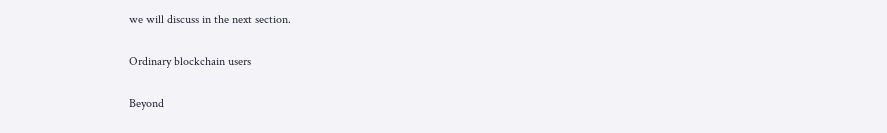we will discuss in the next section.

Ordinary blockchain users

Beyond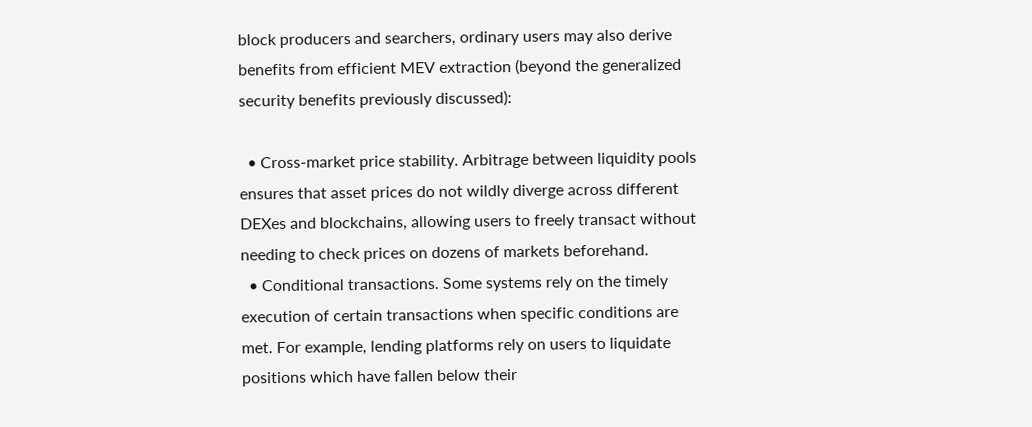block producers and searchers, ordinary users may also derive benefits from efficient MEV extraction (beyond the generalized security benefits previously discussed):

  • Cross-market price stability. Arbitrage between liquidity pools ensures that asset prices do not wildly diverge across different DEXes and blockchains, allowing users to freely transact without needing to check prices on dozens of markets beforehand.
  • Conditional transactions. Some systems rely on the timely execution of certain transactions when specific conditions are met. For example, lending platforms rely on users to liquidate positions which have fallen below their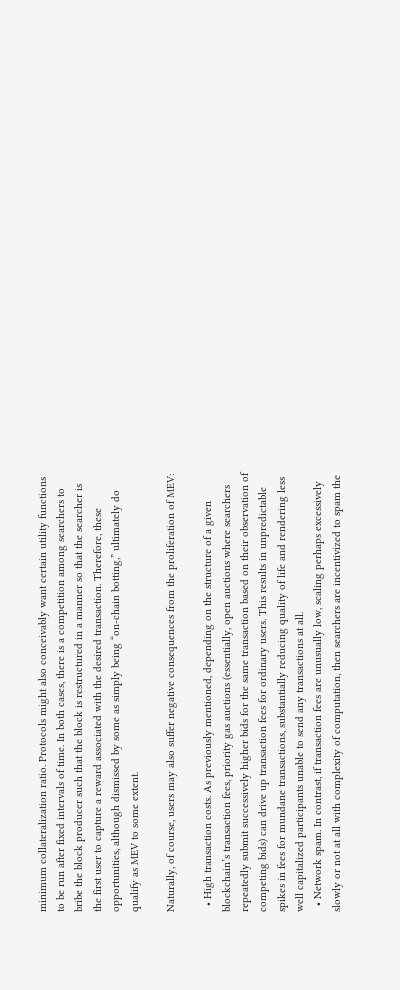minimum collateralization ratio. Protocols might also conceivably want certain utility functions to be run after fixed intervals of time. In both cases, there is a competition among searchers to bribe the block producer such that the block is restructured in a manner so that the searcher is the first user to capture a reward associated with the desired transaction. Therefore, these opportunities, although dismissed by some as simply being “on-chain botting,” ultimately do qualify as MEV to some extent.

Naturally, of course, users may also suffer negative consequences from the proliferation of MEV:

  • High transaction costs. As previously mentioned, depending on the structure of a given blockchain’s transaction fees, priority gas auctions (essentially, open auctions where searchers repeatedly submit successively higher bids for the same transaction based on their observation of competing bids) can drive up transaction fees for ordinary users. This results in unpredictable spikes in fees for mundane transactions, substantially reducing quality of life and rendering less well capitalized participants unable to send any transactions at all.
  • Network spam. In contrast, if transaction fees are unusually low, scaling perhaps excessively slowly or not at all with complexity of computation, then searchers are incentivized to spam the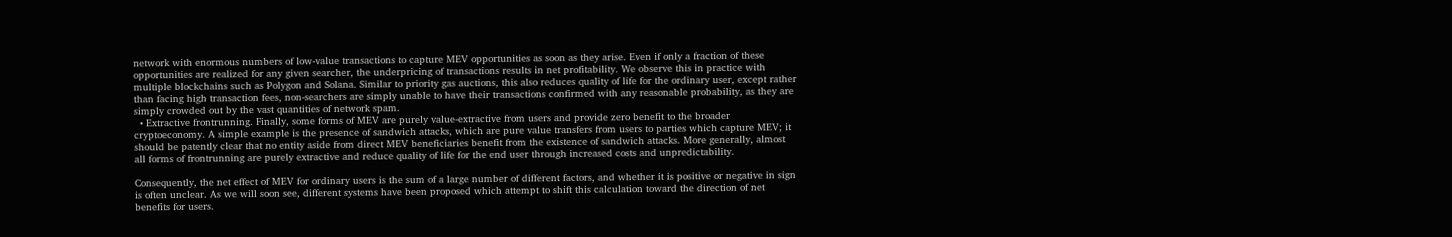network with enormous numbers of low-value transactions to capture MEV opportunities as soon as they arise. Even if only a fraction of these opportunities are realized for any given searcher, the underpricing of transactions results in net profitability. We observe this in practice with multiple blockchains such as Polygon and Solana. Similar to priority gas auctions, this also reduces quality of life for the ordinary user, except rather than facing high transaction fees, non-searchers are simply unable to have their transactions confirmed with any reasonable probability, as they are simply crowded out by the vast quantities of network spam.
  • Extractive frontrunning. Finally, some forms of MEV are purely value-extractive from users and provide zero benefit to the broader cryptoeconomy. A simple example is the presence of sandwich attacks, which are pure value transfers from users to parties which capture MEV; it should be patently clear that no entity aside from direct MEV beneficiaries benefit from the existence of sandwich attacks. More generally, almost all forms of frontrunning are purely extractive and reduce quality of life for the end user through increased costs and unpredictability.

Consequently, the net effect of MEV for ordinary users is the sum of a large number of different factors, and whether it is positive or negative in sign is often unclear. As we will soon see, different systems have been proposed which attempt to shift this calculation toward the direction of net benefits for users.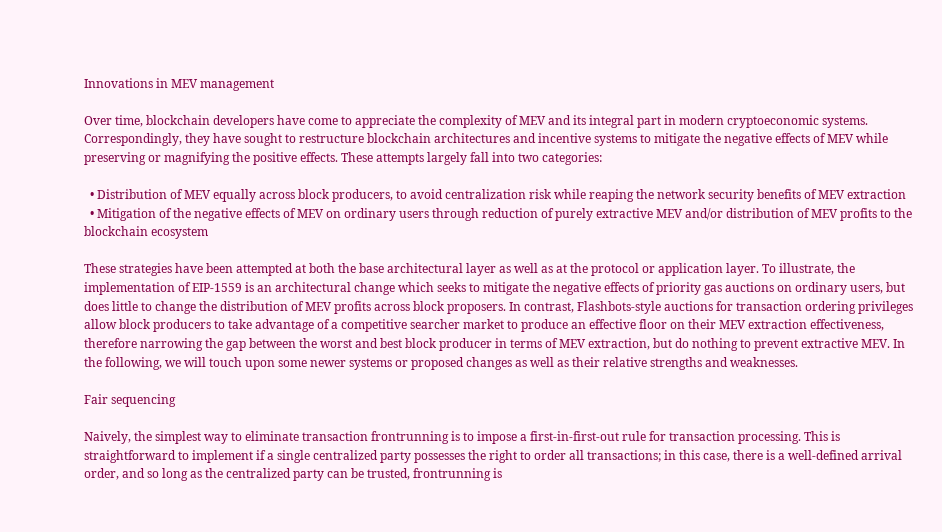Innovations in MEV management

Over time, blockchain developers have come to appreciate the complexity of MEV and its integral part in modern cryptoeconomic systems. Correspondingly, they have sought to restructure blockchain architectures and incentive systems to mitigate the negative effects of MEV while preserving or magnifying the positive effects. These attempts largely fall into two categories:

  • Distribution of MEV equally across block producers, to avoid centralization risk while reaping the network security benefits of MEV extraction
  • Mitigation of the negative effects of MEV on ordinary users through reduction of purely extractive MEV and/or distribution of MEV profits to the blockchain ecosystem

These strategies have been attempted at both the base architectural layer as well as at the protocol or application layer. To illustrate, the implementation of EIP-1559 is an architectural change which seeks to mitigate the negative effects of priority gas auctions on ordinary users, but does little to change the distribution of MEV profits across block proposers. In contrast, Flashbots-style auctions for transaction ordering privileges allow block producers to take advantage of a competitive searcher market to produce an effective floor on their MEV extraction effectiveness, therefore narrowing the gap between the worst and best block producer in terms of MEV extraction, but do nothing to prevent extractive MEV. In the following, we will touch upon some newer systems or proposed changes as well as their relative strengths and weaknesses.

Fair sequencing

Naively, the simplest way to eliminate transaction frontrunning is to impose a first-in-first-out rule for transaction processing. This is straightforward to implement if a single centralized party possesses the right to order all transactions; in this case, there is a well-defined arrival order, and so long as the centralized party can be trusted, frontrunning is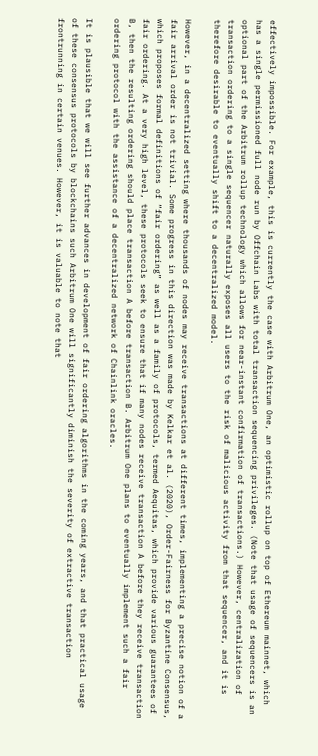effectively impossible. For example, this is currently the case with Arbitrum One, an optimistic rollup on top of Ethereum mainnet, which has a single permissioned full node run by Offchain Labs with total transaction sequencing privileges. (Note that usage of sequencers is an optional part of the Arbitrum rollup technology which allows for near-instant confirmation of transactions.) However, centralization of transaction ordering to a single sequencer naturally exposes all users to the risk of malicious activity from that sequencer, and it is therefore desirable to eventually shift to a decentralized model.

However, in a decentralized setting where thousands of nodes may receive transactions at different times, implementing a precise notion of a fair arrival order is not trivial. Some progress in this direction was made by Kelkar et al. (2020), Order-Fairness for Byzantine Consensus, which proposes formal definitions of “fair ordering” as well as a family of protocols, termed Aequitas, which provide various guarantees of fair ordering. At a very high level, these protocols seek to ensure that if many nodes receive transaction A before they receive transaction B, then the resulting ordering should place transaction A before transaction B. Arbitrum One plans to eventually implement such a fair ordering protocol with the assistance of a decentralized network of Chainlink oracles.

It is plausible that we will see further advances in development of fair ordering algorithms in the coming years, and that practical usage of these consensus protocols by blockchains such Arbitrum One will significantly diminish the severity of extractive transaction frontrunning in certain venues. However, it is valuable to note that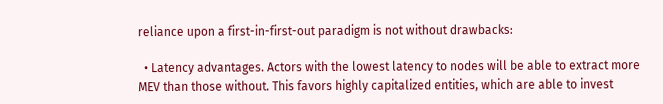reliance upon a first-in-first-out paradigm is not without drawbacks:

  • Latency advantages. Actors with the lowest latency to nodes will be able to extract more MEV than those without. This favors highly capitalized entities, which are able to invest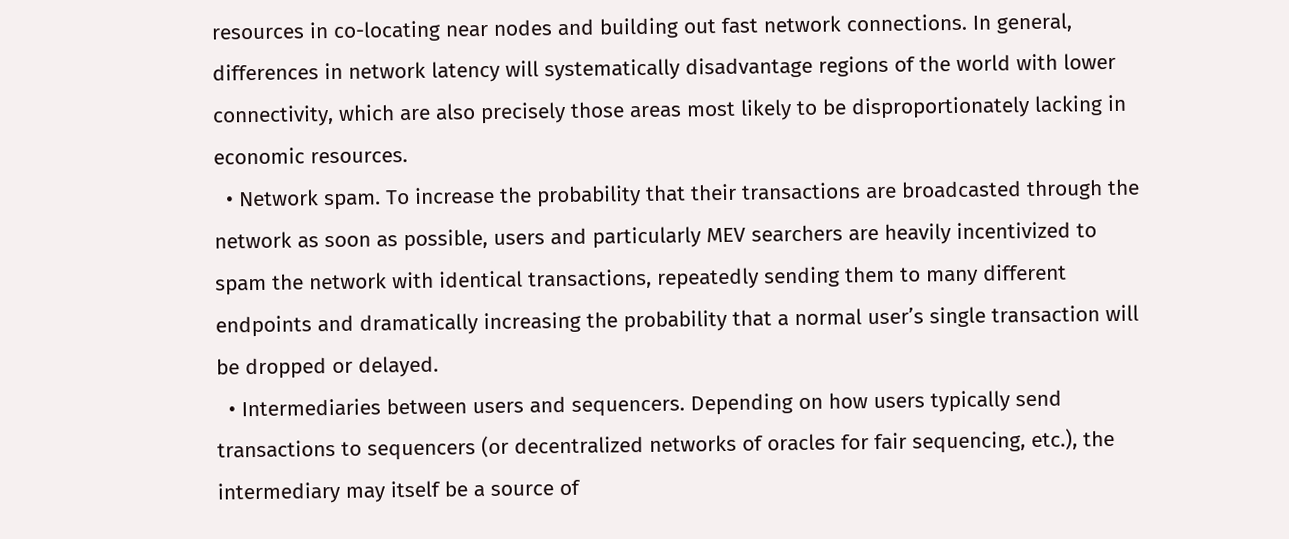resources in co-locating near nodes and building out fast network connections. In general, differences in network latency will systematically disadvantage regions of the world with lower connectivity, which are also precisely those areas most likely to be disproportionately lacking in economic resources.
  • Network spam. To increase the probability that their transactions are broadcasted through the network as soon as possible, users and particularly MEV searchers are heavily incentivized to spam the network with identical transactions, repeatedly sending them to many different endpoints and dramatically increasing the probability that a normal user’s single transaction will be dropped or delayed.
  • Intermediaries between users and sequencers. Depending on how users typically send transactions to sequencers (or decentralized networks of oracles for fair sequencing, etc.), the intermediary may itself be a source of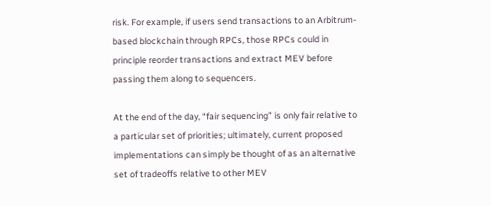risk. For example, if users send transactions to an Arbitrum-based blockchain through RPCs, those RPCs could in principle reorder transactions and extract MEV before passing them along to sequencers.

At the end of the day, “fair sequencing” is only fair relative to a particular set of priorities; ultimately, current proposed implementations can simply be thought of as an alternative set of tradeoffs relative to other MEV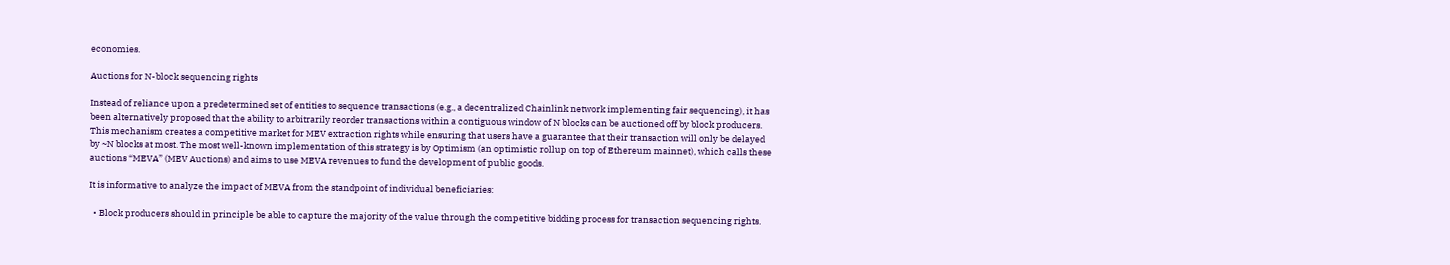economies.

Auctions for N-block sequencing rights

Instead of reliance upon a predetermined set of entities to sequence transactions (e.g., a decentralized Chainlink network implementing fair sequencing), it has been alternatively proposed that the ability to arbitrarily reorder transactions within a contiguous window of N blocks can be auctioned off by block producers. This mechanism creates a competitive market for MEV extraction rights while ensuring that users have a guarantee that their transaction will only be delayed by ~N blocks at most. The most well-known implementation of this strategy is by Optimism (an optimistic rollup on top of Ethereum mainnet), which calls these auctions “MEVA” (MEV Auctions) and aims to use MEVA revenues to fund the development of public goods.

It is informative to analyze the impact of MEVA from the standpoint of individual beneficiaries:

  • Block producers should in principle be able to capture the majority of the value through the competitive bidding process for transaction sequencing rights.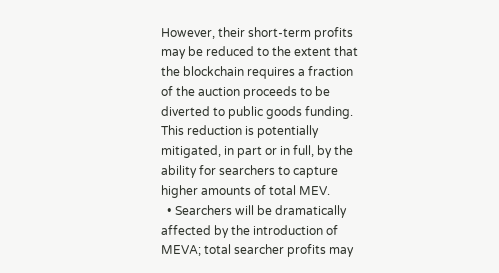However, their short-term profits may be reduced to the extent that the blockchain requires a fraction of the auction proceeds to be diverted to public goods funding. This reduction is potentially mitigated, in part or in full, by the ability for searchers to capture higher amounts of total MEV.
  • Searchers will be dramatically affected by the introduction of MEVA; total searcher profits may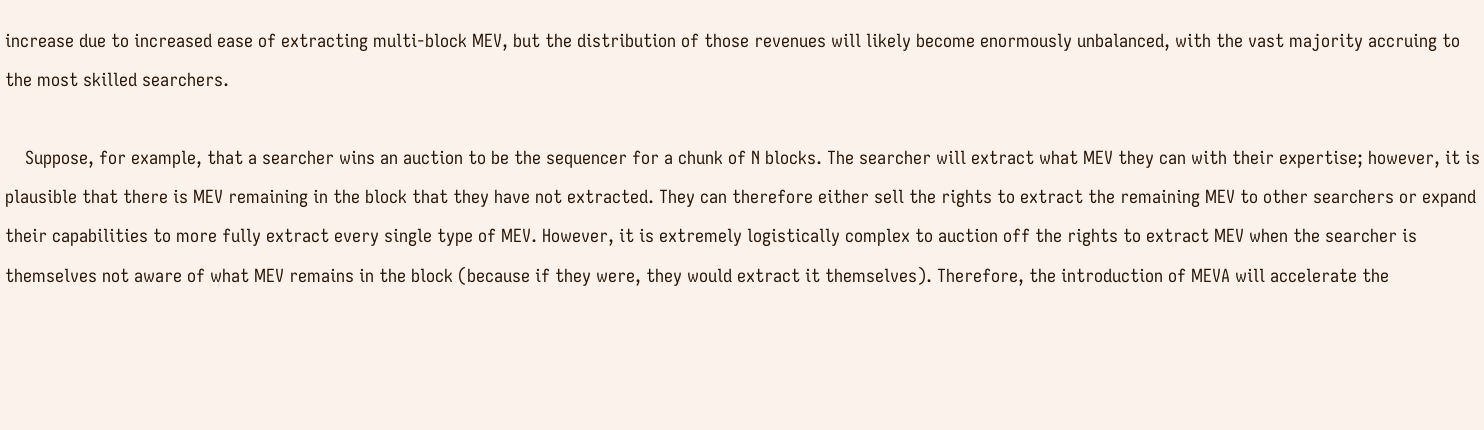increase due to increased ease of extracting multi-block MEV, but the distribution of those revenues will likely become enormously unbalanced, with the vast majority accruing to the most skilled searchers.

    Suppose, for example, that a searcher wins an auction to be the sequencer for a chunk of N blocks. The searcher will extract what MEV they can with their expertise; however, it is plausible that there is MEV remaining in the block that they have not extracted. They can therefore either sell the rights to extract the remaining MEV to other searchers or expand their capabilities to more fully extract every single type of MEV. However, it is extremely logistically complex to auction off the rights to extract MEV when the searcher is themselves not aware of what MEV remains in the block (because if they were, they would extract it themselves). Therefore, the introduction of MEVA will accelerate the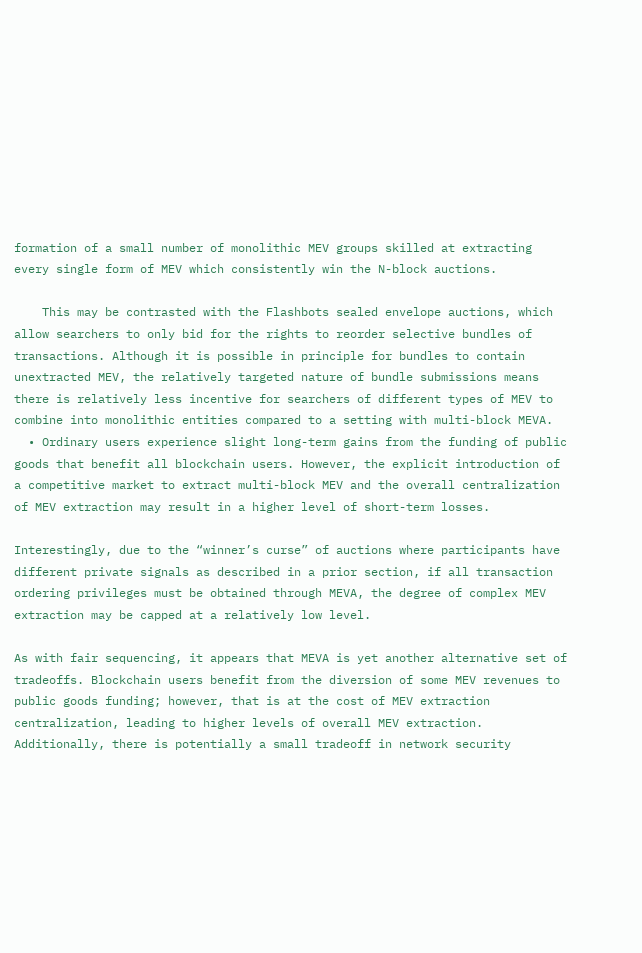formation of a small number of monolithic MEV groups skilled at extracting every single form of MEV which consistently win the N-block auctions.

    This may be contrasted with the Flashbots sealed envelope auctions, which allow searchers to only bid for the rights to reorder selective bundles of transactions. Although it is possible in principle for bundles to contain unextracted MEV, the relatively targeted nature of bundle submissions means there is relatively less incentive for searchers of different types of MEV to combine into monolithic entities compared to a setting with multi-block MEVA.
  • Ordinary users experience slight long-term gains from the funding of public goods that benefit all blockchain users. However, the explicit introduction of a competitive market to extract multi-block MEV and the overall centralization of MEV extraction may result in a higher level of short-term losses.

Interestingly, due to the “winner’s curse” of auctions where participants have different private signals as described in a prior section, if all transaction ordering privileges must be obtained through MEVA, the degree of complex MEV extraction may be capped at a relatively low level.

As with fair sequencing, it appears that MEVA is yet another alternative set of tradeoffs. Blockchain users benefit from the diversion of some MEV revenues to public goods funding; however, that is at the cost of MEV extraction centralization, leading to higher levels of overall MEV extraction. Additionally, there is potentially a small tradeoff in network security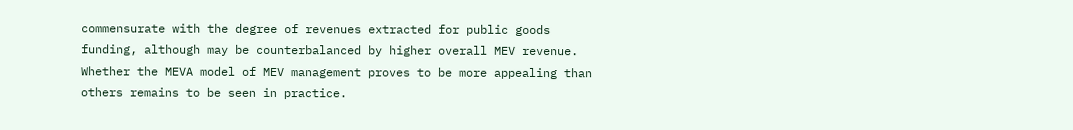commensurate with the degree of revenues extracted for public goods funding, although may be counterbalanced by higher overall MEV revenue. Whether the MEVA model of MEV management proves to be more appealing than others remains to be seen in practice.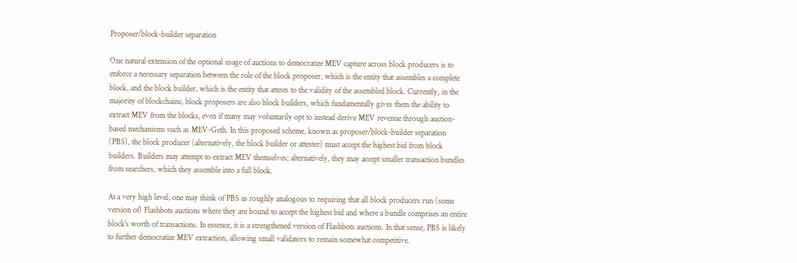Proposer/block-builder separation

One natural extension of the optional usage of auctions to democratize MEV capture across block producers is to enforce a necessary separation between the role of the block proposer, which is the entity that assembles a complete block, and the block builder, which is the entity that attests to the validity of the assembled block. Currently, in the majority of blockchains, block proposers are also block builders, which fundamentally gives them the ability to extract MEV from the blocks, even if many may voluntarily opt to instead derive MEV revenue through auction-based mechanisms such as MEV-Geth. In this proposed scheme, known as proposer/block-builder separation (PBS), the block producer (alternatively, the block builder or attester) must accept the highest bid from block builders. Builders may attempt to extract MEV themselves; alternatively, they may accept smaller transaction bundles from searchers, which they assemble into a full block.

At a very high level, one may think of PBS as roughly analogous to requiring that all block producers run (some version of) Flashbots auctions where they are bound to accept the highest bid and where a bundle comprises an entire block’s worth of transactions. In essence, it is a strengthened version of Flashbots auctions. In that sense, PBS is likely to further democratize MEV extraction, allowing small validators to remain somewhat competitive.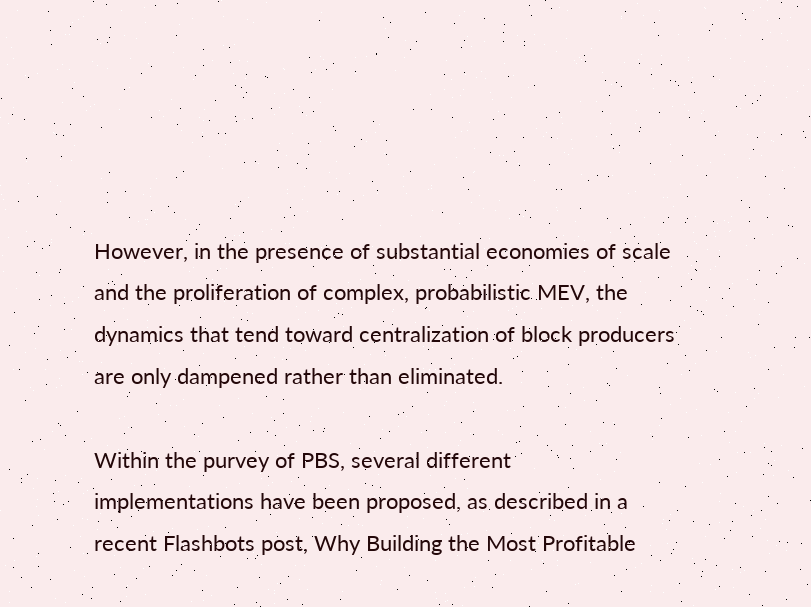However, in the presence of substantial economies of scale and the proliferation of complex, probabilistic MEV, the dynamics that tend toward centralization of block producers are only dampened rather than eliminated.

Within the purvey of PBS, several different implementations have been proposed, as described in a recent Flashbots post, Why Building the Most Profitable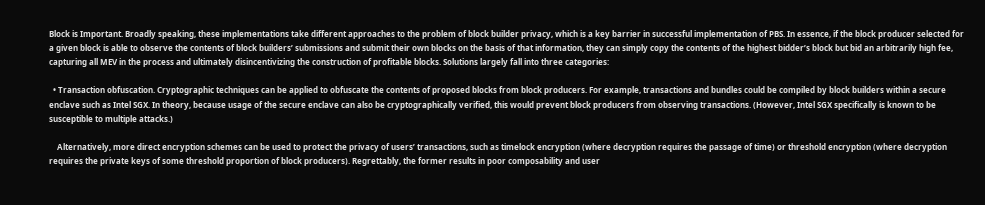Block is Important. Broadly speaking, these implementations take different approaches to the problem of block builder privacy, which is a key barrier in successful implementation of PBS. In essence, if the block producer selected for a given block is able to observe the contents of block builders’ submissions and submit their own blocks on the basis of that information, they can simply copy the contents of the highest bidder’s block but bid an arbitrarily high fee, capturing all MEV in the process and ultimately disincentivizing the construction of profitable blocks. Solutions largely fall into three categories:

  • Transaction obfuscation. Cryptographic techniques can be applied to obfuscate the contents of proposed blocks from block producers. For example, transactions and bundles could be compiled by block builders within a secure enclave such as Intel SGX. In theory, because usage of the secure enclave can also be cryptographically verified, this would prevent block producers from observing transactions. (However, Intel SGX specifically is known to be susceptible to multiple attacks.)

    Alternatively, more direct encryption schemes can be used to protect the privacy of users’ transactions, such as timelock encryption (where decryption requires the passage of time) or threshold encryption (where decryption requires the private keys of some threshold proportion of block producers). Regrettably, the former results in poor composability and user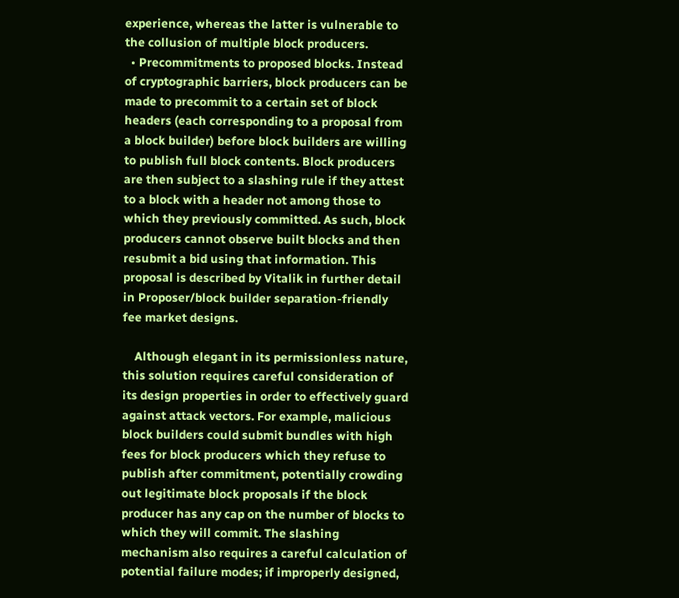experience, whereas the latter is vulnerable to the collusion of multiple block producers.
  • Precommitments to proposed blocks. Instead of cryptographic barriers, block producers can be made to precommit to a certain set of block headers (each corresponding to a proposal from a block builder) before block builders are willing to publish full block contents. Block producers are then subject to a slashing rule if they attest to a block with a header not among those to which they previously committed. As such, block producers cannot observe built blocks and then resubmit a bid using that information. This proposal is described by Vitalik in further detail in Proposer/block builder separation-friendly fee market designs.

    Although elegant in its permissionless nature, this solution requires careful consideration of its design properties in order to effectively guard against attack vectors. For example, malicious block builders could submit bundles with high fees for block producers which they refuse to publish after commitment, potentially crowding out legitimate block proposals if the block producer has any cap on the number of blocks to which they will commit. The slashing mechanism also requires a careful calculation of potential failure modes; if improperly designed,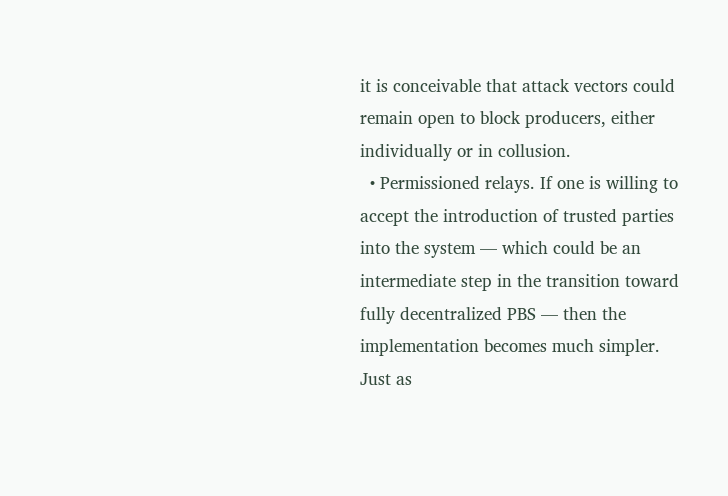it is conceivable that attack vectors could remain open to block producers, either individually or in collusion.
  • Permissioned relays. If one is willing to accept the introduction of trusted parties into the system — which could be an intermediate step in the transition toward fully decentralized PBS — then the implementation becomes much simpler. Just as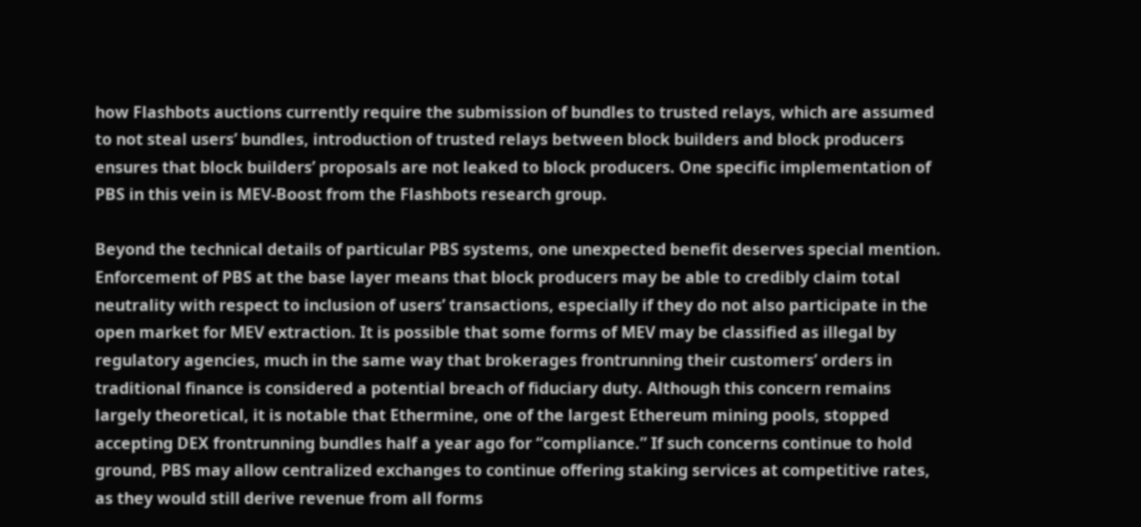how Flashbots auctions currently require the submission of bundles to trusted relays, which are assumed to not steal users’ bundles, introduction of trusted relays between block builders and block producers ensures that block builders’ proposals are not leaked to block producers. One specific implementation of PBS in this vein is MEV-Boost from the Flashbots research group.

Beyond the technical details of particular PBS systems, one unexpected benefit deserves special mention. Enforcement of PBS at the base layer means that block producers may be able to credibly claim total neutrality with respect to inclusion of users’ transactions, especially if they do not also participate in the open market for MEV extraction. It is possible that some forms of MEV may be classified as illegal by regulatory agencies, much in the same way that brokerages frontrunning their customers’ orders in traditional finance is considered a potential breach of fiduciary duty. Although this concern remains largely theoretical, it is notable that Ethermine, one of the largest Ethereum mining pools, stopped accepting DEX frontrunning bundles half a year ago for “compliance.” If such concerns continue to hold ground, PBS may allow centralized exchanges to continue offering staking services at competitive rates, as they would still derive revenue from all forms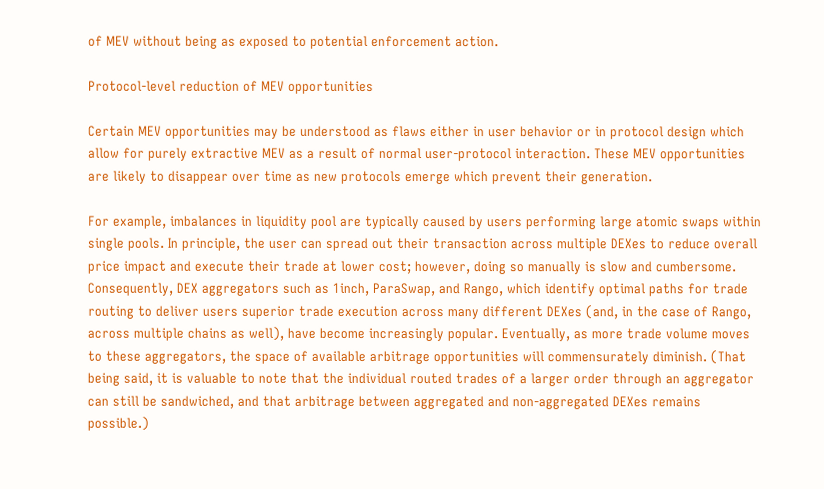of MEV without being as exposed to potential enforcement action.

Protocol-level reduction of MEV opportunities

Certain MEV opportunities may be understood as flaws either in user behavior or in protocol design which allow for purely extractive MEV as a result of normal user-protocol interaction. These MEV opportunities are likely to disappear over time as new protocols emerge which prevent their generation.

For example, imbalances in liquidity pool are typically caused by users performing large atomic swaps within single pools. In principle, the user can spread out their transaction across multiple DEXes to reduce overall price impact and execute their trade at lower cost; however, doing so manually is slow and cumbersome. Consequently, DEX aggregators such as 1inch, ParaSwap, and Rango, which identify optimal paths for trade routing to deliver users superior trade execution across many different DEXes (and, in the case of Rango, across multiple chains as well), have become increasingly popular. Eventually, as more trade volume moves to these aggregators, the space of available arbitrage opportunities will commensurately diminish. (That being said, it is valuable to note that the individual routed trades of a larger order through an aggregator can still be sandwiched, and that arbitrage between aggregated and non-aggregated DEXes remains possible.)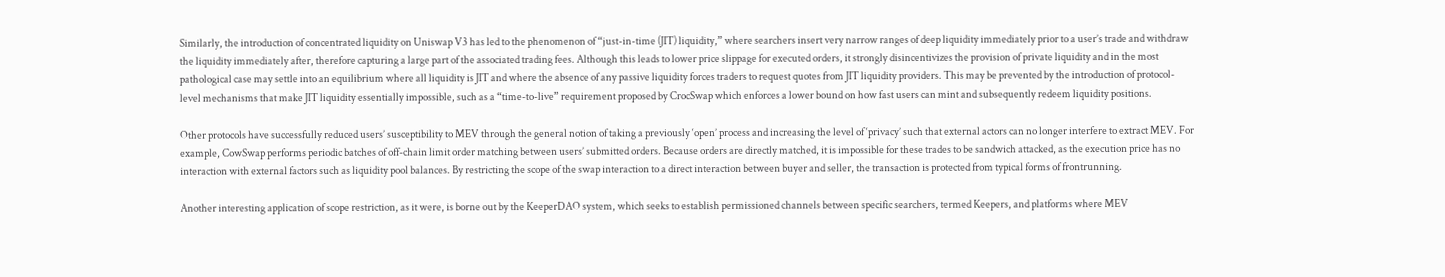Similarly, the introduction of concentrated liquidity on Uniswap V3 has led to the phenomenon of “just-in-time (JIT) liquidity,” where searchers insert very narrow ranges of deep liquidity immediately prior to a user’s trade and withdraw the liquidity immediately after, therefore capturing a large part of the associated trading fees. Although this leads to lower price slippage for executed orders, it strongly disincentivizes the provision of private liquidity and in the most pathological case may settle into an equilibrium where all liquidity is JIT and where the absence of any passive liquidity forces traders to request quotes from JIT liquidity providers. This may be prevented by the introduction of protocol-level mechanisms that make JIT liquidity essentially impossible, such as a “time-to-live” requirement proposed by CrocSwap which enforces a lower bound on how fast users can mint and subsequently redeem liquidity positions.

Other protocols have successfully reduced users’ susceptibility to MEV through the general notion of taking a previously ‘open’ process and increasing the level of ‘privacy’ such that external actors can no longer interfere to extract MEV. For example, CowSwap performs periodic batches of off-chain limit order matching between users’ submitted orders. Because orders are directly matched, it is impossible for these trades to be sandwich attacked, as the execution price has no interaction with external factors such as liquidity pool balances. By restricting the scope of the swap interaction to a direct interaction between buyer and seller, the transaction is protected from typical forms of frontrunning.

Another interesting application of scope restriction, as it were, is borne out by the KeeperDAO system, which seeks to establish permissioned channels between specific searchers, termed Keepers, and platforms where MEV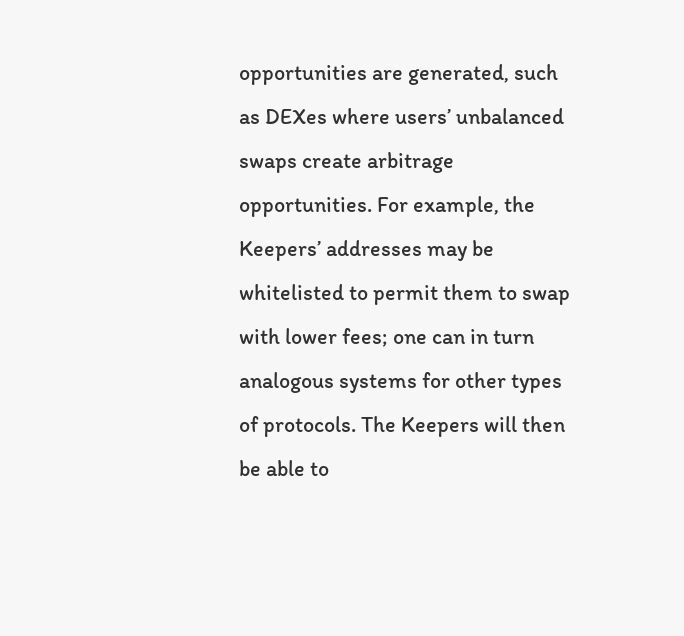opportunities are generated, such as DEXes where users’ unbalanced swaps create arbitrage opportunities. For example, the Keepers’ addresses may be whitelisted to permit them to swap with lower fees; one can in turn analogous systems for other types of protocols. The Keepers will then be able to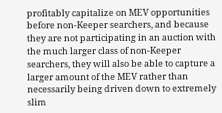profitably capitalize on MEV opportunities before non-Keeper searchers, and because they are not participating in an auction with the much larger class of non-Keeper searchers, they will also be able to capture a larger amount of the MEV rather than necessarily being driven down to extremely slim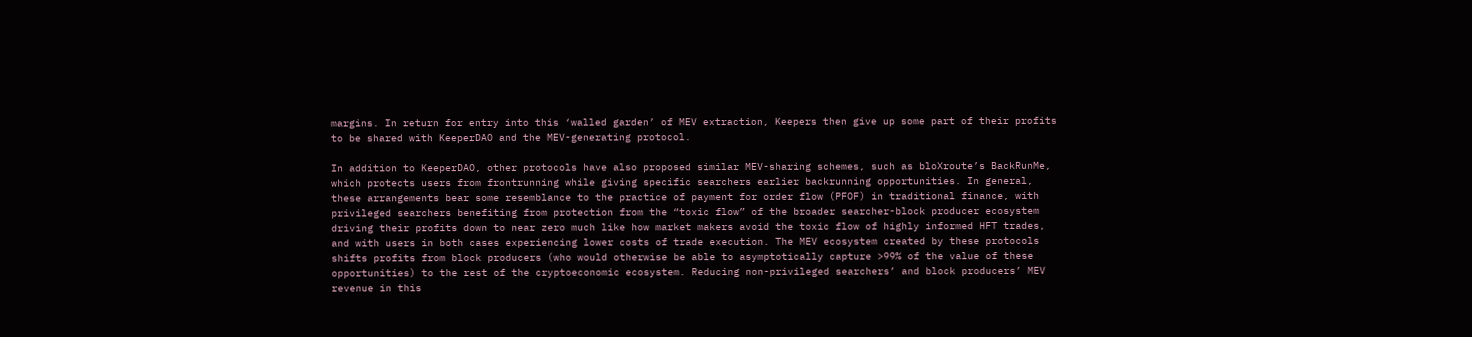margins. In return for entry into this ‘walled garden’ of MEV extraction, Keepers then give up some part of their profits to be shared with KeeperDAO and the MEV-generating protocol.

In addition to KeeperDAO, other protocols have also proposed similar MEV-sharing schemes, such as bloXroute’s BackRunMe, which protects users from frontrunning while giving specific searchers earlier backrunning opportunities. In general, these arrangements bear some resemblance to the practice of payment for order flow (PFOF) in traditional finance, with privileged searchers benefiting from protection from the “toxic flow” of the broader searcher-block producer ecosystem driving their profits down to near zero much like how market makers avoid the toxic flow of highly informed HFT trades, and with users in both cases experiencing lower costs of trade execution. The MEV ecosystem created by these protocols shifts profits from block producers (who would otherwise be able to asymptotically capture >99% of the value of these opportunities) to the rest of the cryptoeconomic ecosystem. Reducing non-privileged searchers’ and block producers’ MEV revenue in this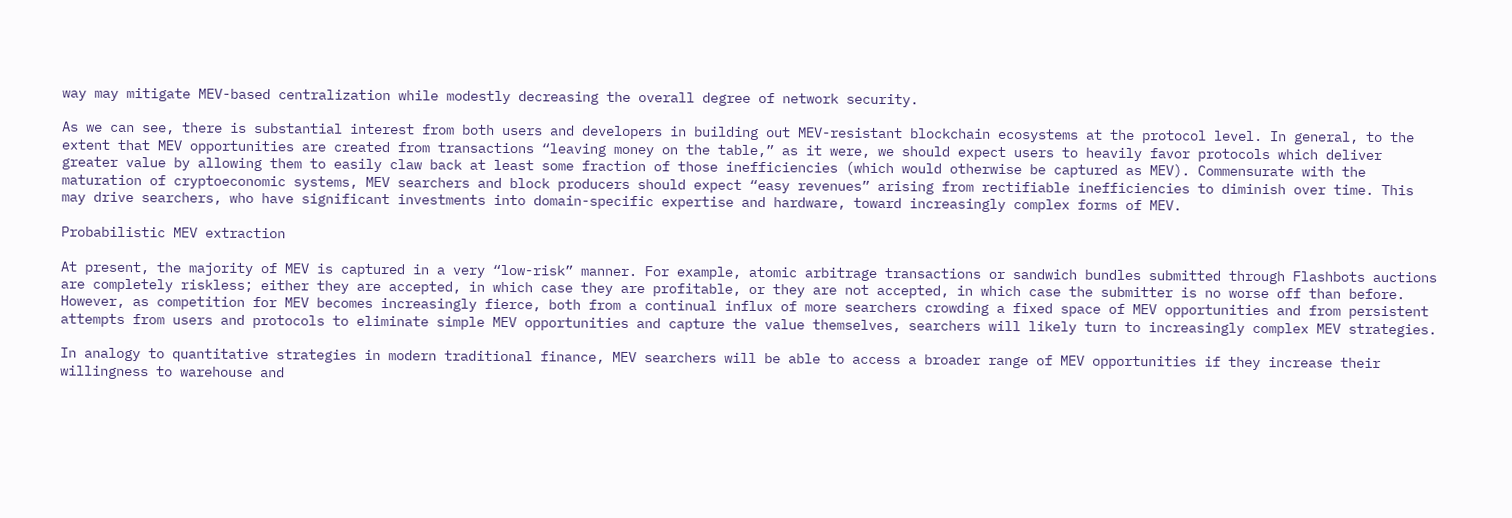way may mitigate MEV-based centralization while modestly decreasing the overall degree of network security.

As we can see, there is substantial interest from both users and developers in building out MEV-resistant blockchain ecosystems at the protocol level. In general, to the extent that MEV opportunities are created from transactions “leaving money on the table,” as it were, we should expect users to heavily favor protocols which deliver greater value by allowing them to easily claw back at least some fraction of those inefficiencies (which would otherwise be captured as MEV). Commensurate with the maturation of cryptoeconomic systems, MEV searchers and block producers should expect “easy revenues” arising from rectifiable inefficiencies to diminish over time. This may drive searchers, who have significant investments into domain-specific expertise and hardware, toward increasingly complex forms of MEV.

Probabilistic MEV extraction

At present, the majority of MEV is captured in a very “low-risk” manner. For example, atomic arbitrage transactions or sandwich bundles submitted through Flashbots auctions are completely riskless; either they are accepted, in which case they are profitable, or they are not accepted, in which case the submitter is no worse off than before. However, as competition for MEV becomes increasingly fierce, both from a continual influx of more searchers crowding a fixed space of MEV opportunities and from persistent attempts from users and protocols to eliminate simple MEV opportunities and capture the value themselves, searchers will likely turn to increasingly complex MEV strategies.

In analogy to quantitative strategies in modern traditional finance, MEV searchers will be able to access a broader range of MEV opportunities if they increase their willingness to warehouse and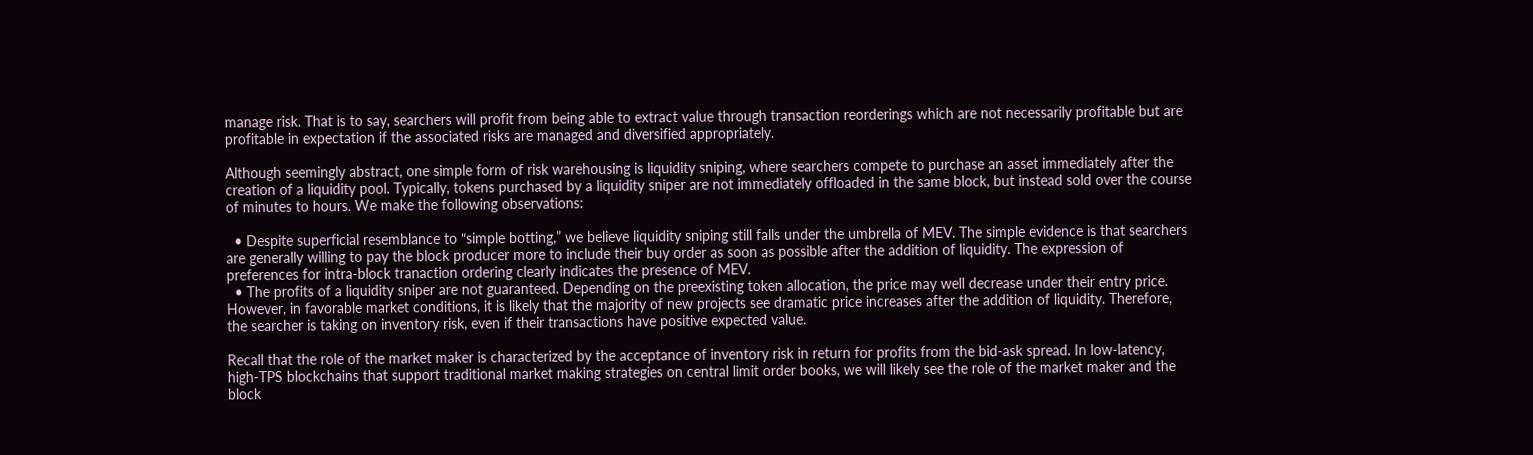manage risk. That is to say, searchers will profit from being able to extract value through transaction reorderings which are not necessarily profitable but are profitable in expectation if the associated risks are managed and diversified appropriately.

Although seemingly abstract, one simple form of risk warehousing is liquidity sniping, where searchers compete to purchase an asset immediately after the creation of a liquidity pool. Typically, tokens purchased by a liquidity sniper are not immediately offloaded in the same block, but instead sold over the course of minutes to hours. We make the following observations:

  • Despite superficial resemblance to “simple botting,” we believe liquidity sniping still falls under the umbrella of MEV. The simple evidence is that searchers are generally willing to pay the block producer more to include their buy order as soon as possible after the addition of liquidity. The expression of preferences for intra-block tranaction ordering clearly indicates the presence of MEV.
  • The profits of a liquidity sniper are not guaranteed. Depending on the preexisting token allocation, the price may well decrease under their entry price. However, in favorable market conditions, it is likely that the majority of new projects see dramatic price increases after the addition of liquidity. Therefore, the searcher is taking on inventory risk, even if their transactions have positive expected value.

Recall that the role of the market maker is characterized by the acceptance of inventory risk in return for profits from the bid-ask spread. In low-latency, high-TPS blockchains that support traditional market making strategies on central limit order books, we will likely see the role of the market maker and the block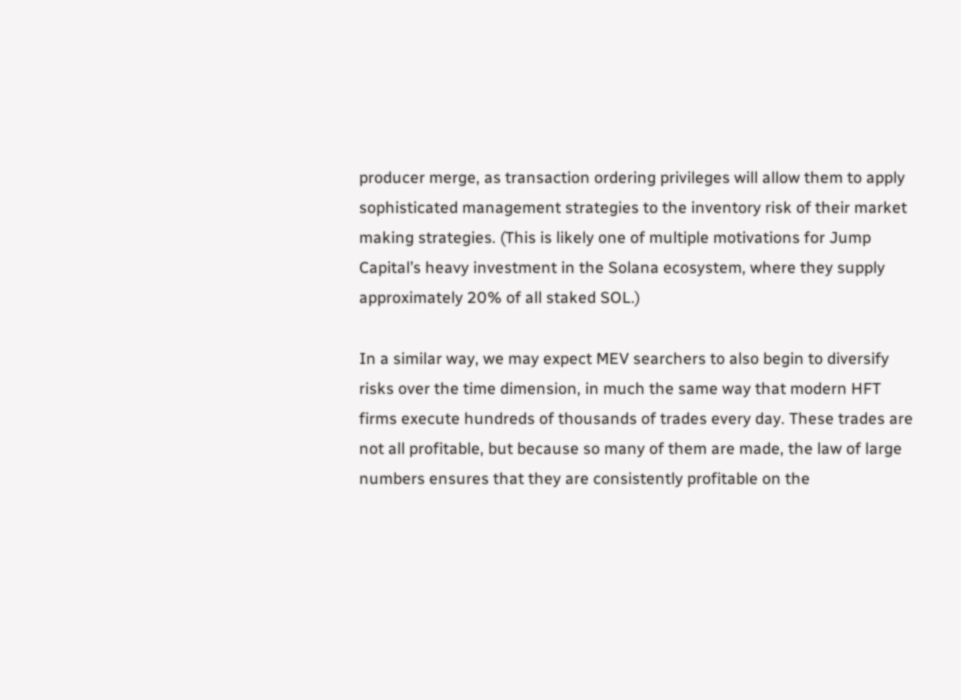producer merge, as transaction ordering privileges will allow them to apply sophisticated management strategies to the inventory risk of their market making strategies. (This is likely one of multiple motivations for Jump Capital’s heavy investment in the Solana ecosystem, where they supply approximately 20% of all staked SOL.)

In a similar way, we may expect MEV searchers to also begin to diversify risks over the time dimension, in much the same way that modern HFT firms execute hundreds of thousands of trades every day. These trades are not all profitable, but because so many of them are made, the law of large numbers ensures that they are consistently profitable on the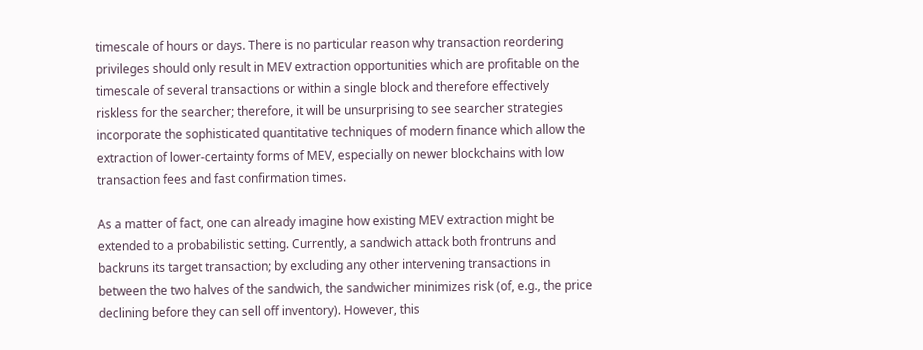timescale of hours or days. There is no particular reason why transaction reordering privileges should only result in MEV extraction opportunities which are profitable on the timescale of several transactions or within a single block and therefore effectively riskless for the searcher; therefore, it will be unsurprising to see searcher strategies incorporate the sophisticated quantitative techniques of modern finance which allow the extraction of lower-certainty forms of MEV, especially on newer blockchains with low transaction fees and fast confirmation times.

As a matter of fact, one can already imagine how existing MEV extraction might be extended to a probabilistic setting. Currently, a sandwich attack both frontruns and backruns its target transaction; by excluding any other intervening transactions in between the two halves of the sandwich, the sandwicher minimizes risk (of, e.g., the price declining before they can sell off inventory). However, this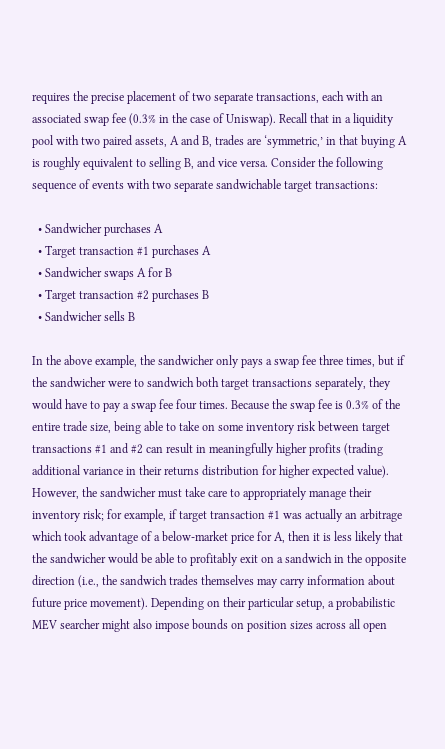requires the precise placement of two separate transactions, each with an associated swap fee (0.3% in the case of Uniswap). Recall that in a liquidity pool with two paired assets, A and B, trades are ‘symmetric,’ in that buying A is roughly equivalent to selling B, and vice versa. Consider the following sequence of events with two separate sandwichable target transactions:

  • Sandwicher purchases A
  • Target transaction #1 purchases A
  • Sandwicher swaps A for B
  • Target transaction #2 purchases B
  • Sandwicher sells B

In the above example, the sandwicher only pays a swap fee three times, but if the sandwicher were to sandwich both target transactions separately, they would have to pay a swap fee four times. Because the swap fee is 0.3% of the entire trade size, being able to take on some inventory risk between target transactions #1 and #2 can result in meaningfully higher profits (trading additional variance in their returns distribution for higher expected value). However, the sandwicher must take care to appropriately manage their inventory risk; for example, if target transaction #1 was actually an arbitrage which took advantage of a below-market price for A, then it is less likely that the sandwicher would be able to profitably exit on a sandwich in the opposite direction (i.e., the sandwich trades themselves may carry information about future price movement). Depending on their particular setup, a probabilistic MEV searcher might also impose bounds on position sizes across all open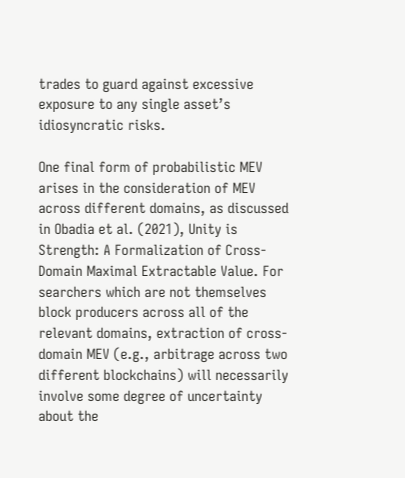trades to guard against excessive exposure to any single asset’s idiosyncratic risks.

One final form of probabilistic MEV arises in the consideration of MEV across different domains, as discussed in Obadia et al. (2021), Unity is Strength: A Formalization of Cross-Domain Maximal Extractable Value. For searchers which are not themselves block producers across all of the relevant domains, extraction of cross-domain MEV (e.g., arbitrage across two different blockchains) will necessarily involve some degree of uncertainty about the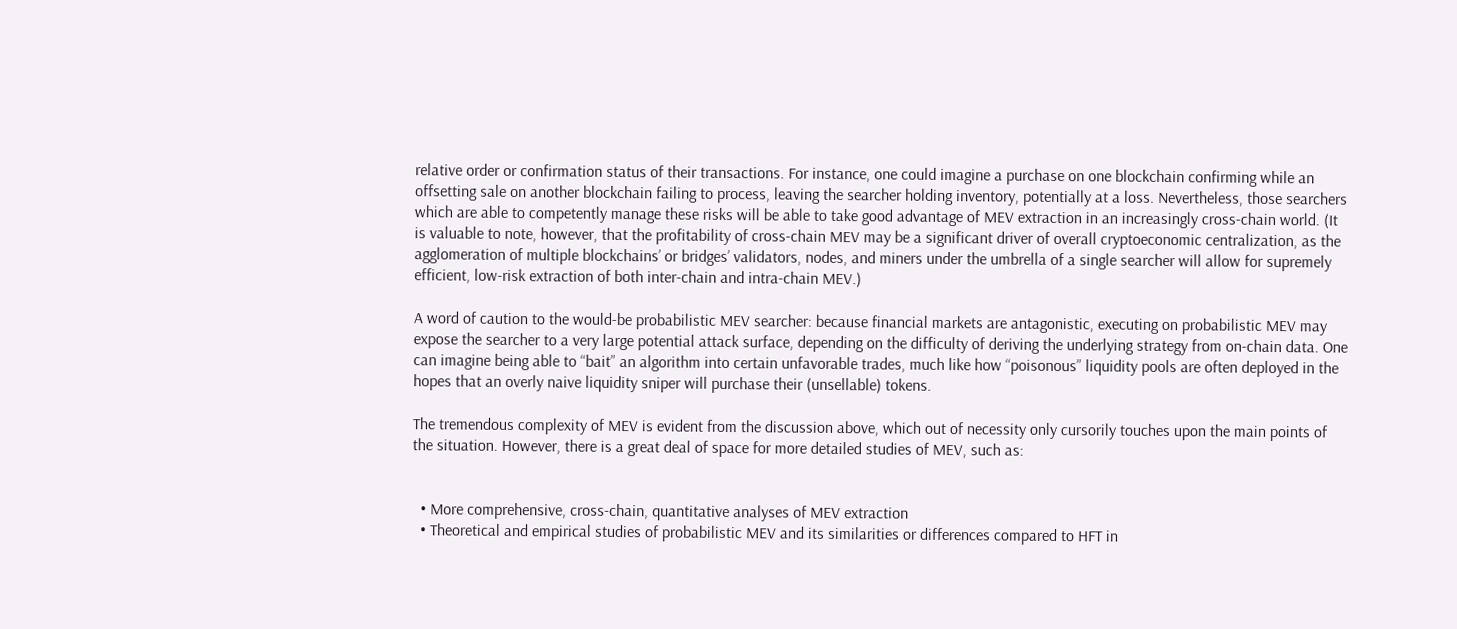relative order or confirmation status of their transactions. For instance, one could imagine a purchase on one blockchain confirming while an offsetting sale on another blockchain failing to process, leaving the searcher holding inventory, potentially at a loss. Nevertheless, those searchers which are able to competently manage these risks will be able to take good advantage of MEV extraction in an increasingly cross-chain world. (It is valuable to note, however, that the profitability of cross-chain MEV may be a significant driver of overall cryptoeconomic centralization, as the agglomeration of multiple blockchains’ or bridges’ validators, nodes, and miners under the umbrella of a single searcher will allow for supremely efficient, low-risk extraction of both inter-chain and intra-chain MEV.)

A word of caution to the would-be probabilistic MEV searcher: because financial markets are antagonistic, executing on probabilistic MEV may expose the searcher to a very large potential attack surface, depending on the difficulty of deriving the underlying strategy from on-chain data. One can imagine being able to “bait” an algorithm into certain unfavorable trades, much like how “poisonous” liquidity pools are often deployed in the hopes that an overly naive liquidity sniper will purchase their (unsellable) tokens.

The tremendous complexity of MEV is evident from the discussion above, which out of necessity only cursorily touches upon the main points of the situation. However, there is a great deal of space for more detailed studies of MEV, such as:


  • More comprehensive, cross-chain, quantitative analyses of MEV extraction
  • Theoretical and empirical studies of probabilistic MEV and its similarities or differences compared to HFT in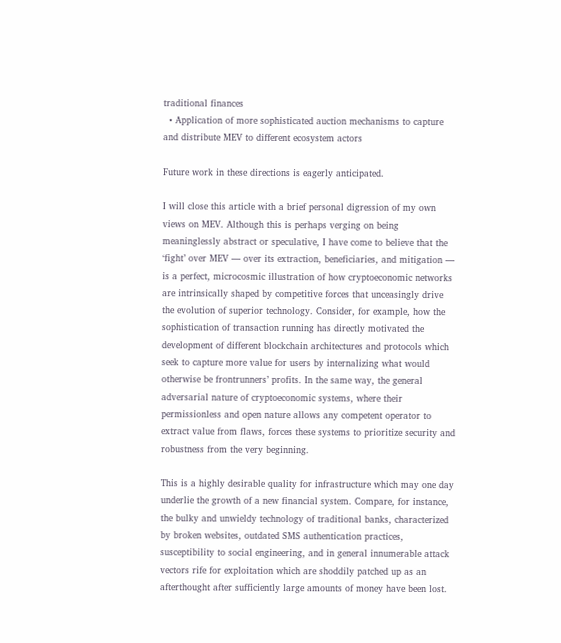traditional finances
  • Application of more sophisticated auction mechanisms to capture and distribute MEV to different ecosystem actors

Future work in these directions is eagerly anticipated.

I will close this article with a brief personal digression of my own views on MEV. Although this is perhaps verging on being meaninglessly abstract or speculative, I have come to believe that the ‘fight’ over MEV — over its extraction, beneficiaries, and mitigation — is a perfect, microcosmic illustration of how cryptoeconomic networks are intrinsically shaped by competitive forces that unceasingly drive the evolution of superior technology. Consider, for example, how the sophistication of transaction running has directly motivated the development of different blockchain architectures and protocols which seek to capture more value for users by internalizing what would otherwise be frontrunners’ profits. In the same way, the general adversarial nature of cryptoeconomic systems, where their permissionless and open nature allows any competent operator to extract value from flaws, forces these systems to prioritize security and robustness from the very beginning.

This is a highly desirable quality for infrastructure which may one day underlie the growth of a new financial system. Compare, for instance, the bulky and unwieldy technology of traditional banks, characterized by broken websites, outdated SMS authentication practices, susceptibility to social engineering, and in general innumerable attack vectors rife for exploitation which are shoddily patched up as an afterthought after sufficiently large amounts of money have been lost.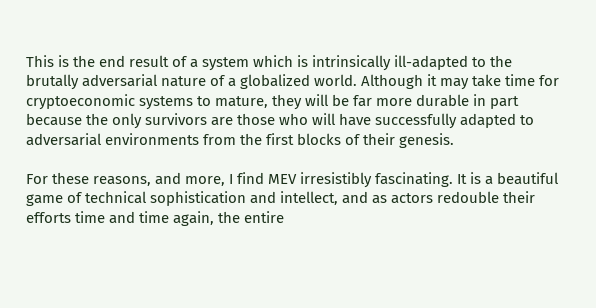This is the end result of a system which is intrinsically ill-adapted to the brutally adversarial nature of a globalized world. Although it may take time for cryptoeconomic systems to mature, they will be far more durable in part because the only survivors are those who will have successfully adapted to adversarial environments from the first blocks of their genesis.

For these reasons, and more, I find MEV irresistibly fascinating. It is a beautiful game of technical sophistication and intellect, and as actors redouble their efforts time and time again, the entire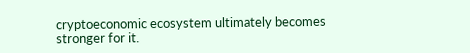cryptoeconomic ecosystem ultimately becomes stronger for it.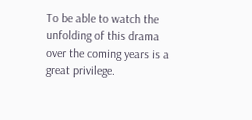To be able to watch the unfolding of this drama over the coming years is a great privilege.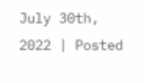July 30th, 2022 | Posted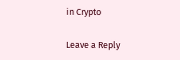in Crypto

Leave a Reply